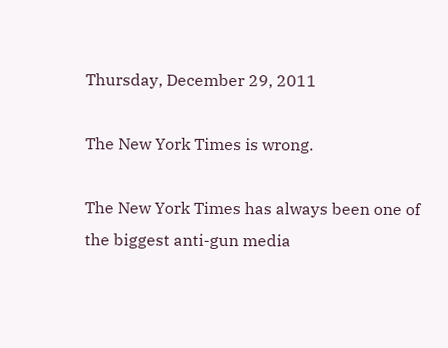Thursday, December 29, 2011

The New York Times is wrong.

The New York Times has always been one of the biggest anti-gun media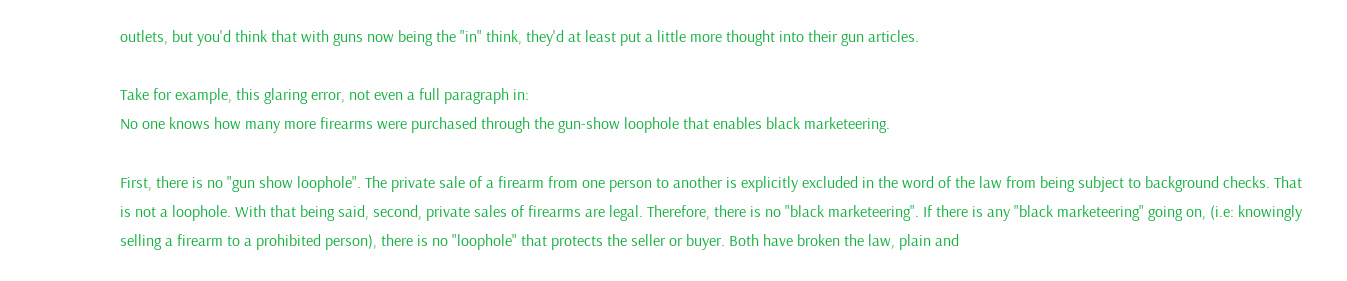outlets, but you'd think that with guns now being the "in" think, they'd at least put a little more thought into their gun articles.

Take for example, this glaring error, not even a full paragraph in:
No one knows how many more firearms were purchased through the gun-show loophole that enables black marketeering.

First, there is no "gun show loophole". The private sale of a firearm from one person to another is explicitly excluded in the word of the law from being subject to background checks. That is not a loophole. With that being said, second, private sales of firearms are legal. Therefore, there is no "black marketeering". If there is any "black marketeering" going on, (i.e: knowingly selling a firearm to a prohibited person), there is no "loophole" that protects the seller or buyer. Both have broken the law, plain and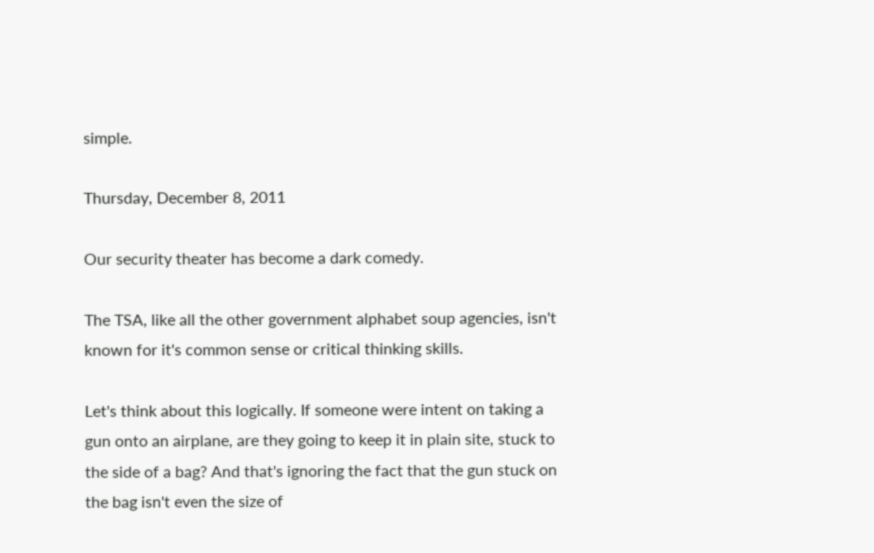simple.

Thursday, December 8, 2011

Our security theater has become a dark comedy.

The TSA, like all the other government alphabet soup agencies, isn't known for it's common sense or critical thinking skills.

Let's think about this logically. If someone were intent on taking a gun onto an airplane, are they going to keep it in plain site, stuck to the side of a bag? And that's ignoring the fact that the gun stuck on the bag isn't even the size of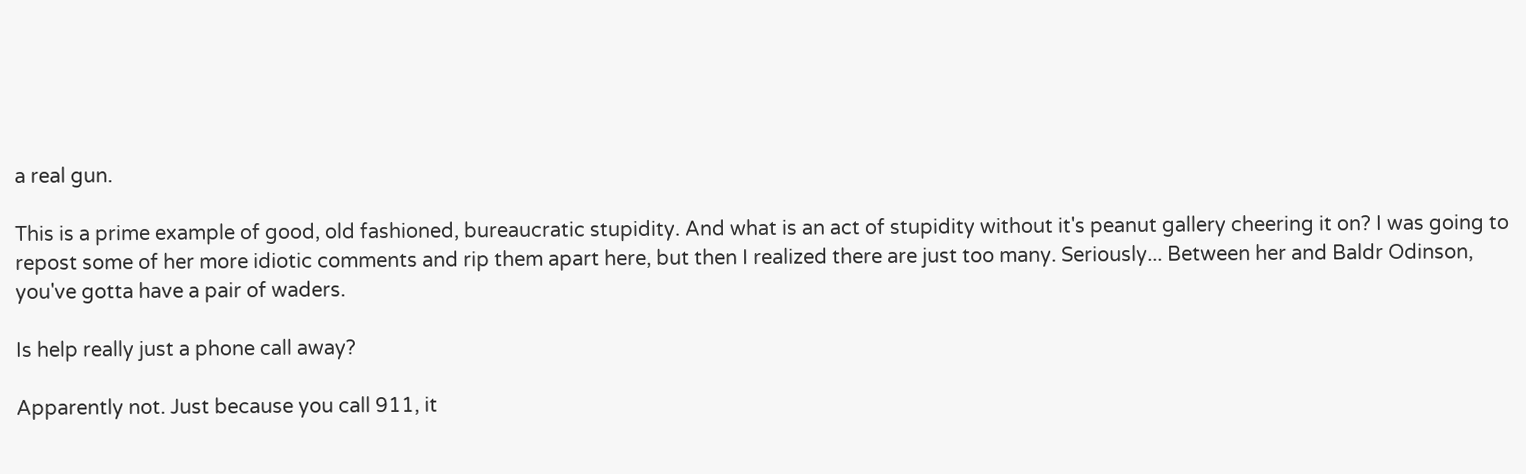a real gun.

This is a prime example of good, old fashioned, bureaucratic stupidity. And what is an act of stupidity without it's peanut gallery cheering it on? I was going to repost some of her more idiotic comments and rip them apart here, but then I realized there are just too many. Seriously... Between her and Baldr Odinson, you've gotta have a pair of waders.

Is help really just a phone call away?

Apparently not. Just because you call 911, it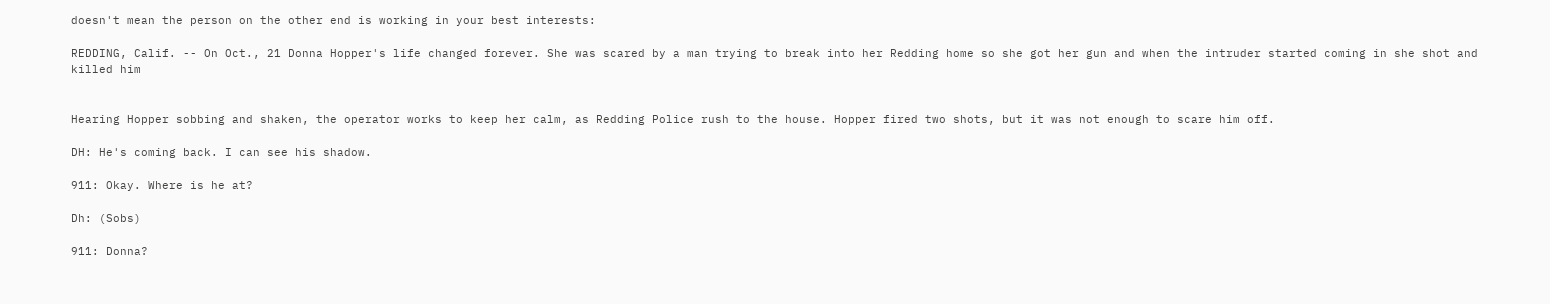doesn't mean the person on the other end is working in your best interests:

REDDING, Calif. -- On Oct., 21 Donna Hopper's life changed forever. She was scared by a man trying to break into her Redding home so she got her gun and when the intruder started coming in she shot and killed him


Hearing Hopper sobbing and shaken, the operator works to keep her calm, as Redding Police rush to the house. Hopper fired two shots, but it was not enough to scare him off.

DH: He's coming back. I can see his shadow.

911: Okay. Where is he at?

Dh: (Sobs)

911: Donna?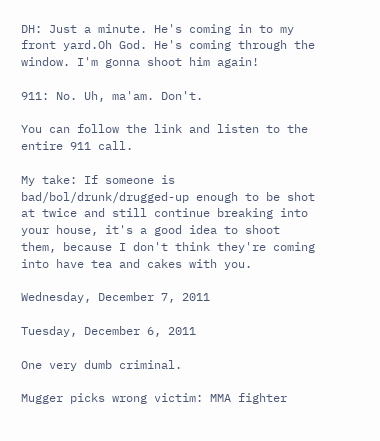DH: Just a minute. He's coming in to my front yard.Oh God. He's coming through the window. I'm gonna shoot him again!

911: No. Uh, ma'am. Don't.

You can follow the link and listen to the entire 911 call.

My take: If someone is bad/bol/drunk/drugged-up enough to be shot at twice and still continue breaking into your house, it's a good idea to shoot them, because I don't think they're coming into have tea and cakes with you.

Wednesday, December 7, 2011

Tuesday, December 6, 2011

One very dumb criminal.

Mugger picks wrong victim: MMA fighter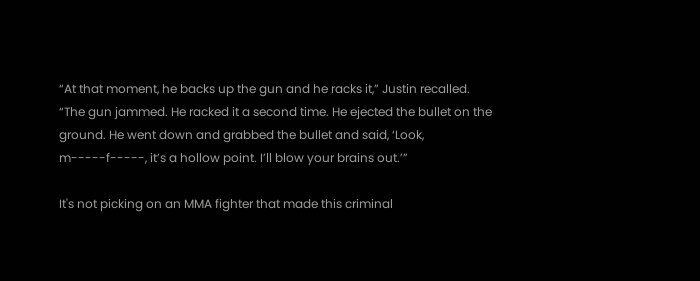“At that moment, he backs up the gun and he racks it,” Justin recalled. “The gun jammed. He racked it a second time. He ejected the bullet on the ground. He went down and grabbed the bullet and said, ‘Look, m-----f-----, it’s a hollow point. I’ll blow your brains out.’”

It's not picking on an MMA fighter that made this criminal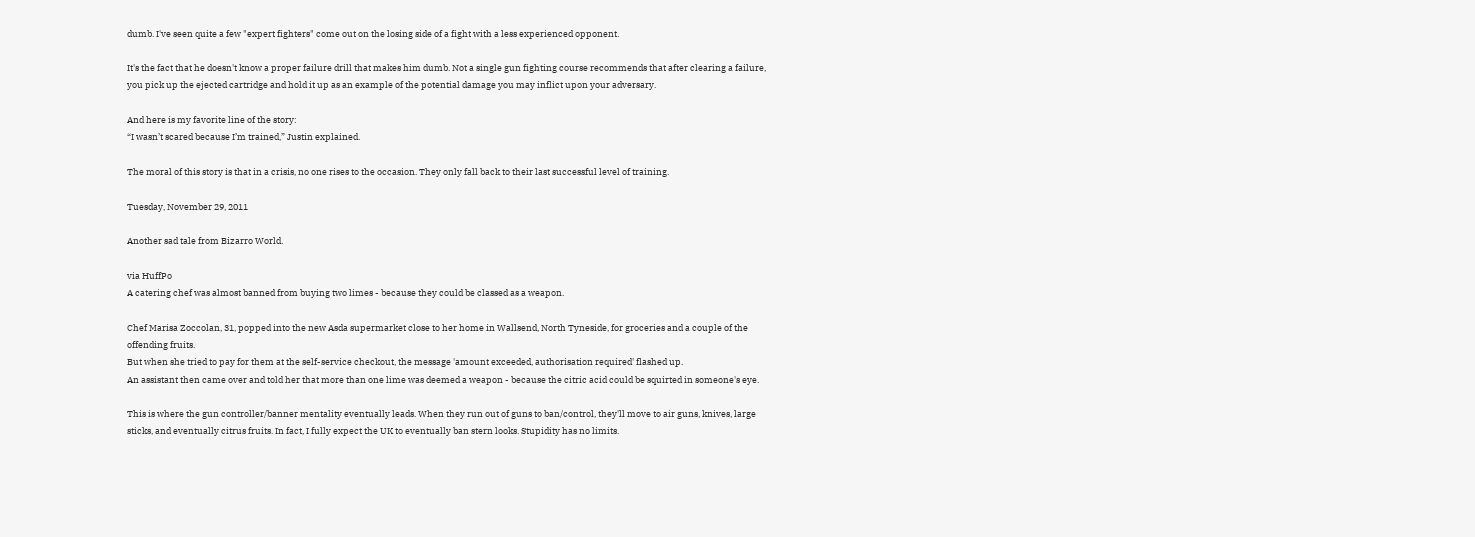dumb. I've seen quite a few "expert fighters" come out on the losing side of a fight with a less experienced opponent.

It's the fact that he doesn't know a proper failure drill that makes him dumb. Not a single gun fighting course recommends that after clearing a failure, you pick up the ejected cartridge and hold it up as an example of the potential damage you may inflict upon your adversary.

And here is my favorite line of the story:
“I wasn’t scared because I’m trained,” Justin explained.

The moral of this story is that in a crisis, no one rises to the occasion. They only fall back to their last successful level of training.

Tuesday, November 29, 2011

Another sad tale from Bizarro World.

via HuffPo
A catering chef was almost banned from buying two limes - because they could be classed as a weapon.

Chef Marisa Zoccolan, 31, popped into the new Asda supermarket close to her home in Wallsend, North Tyneside, for groceries and a couple of the offending fruits.
But when she tried to pay for them at the self-service checkout, the message 'amount exceeded, authorisation required' flashed up.
An assistant then came over and told her that more than one lime was deemed a weapon - because the citric acid could be squirted in someone's eye.

This is where the gun controller/banner mentality eventually leads. When they run out of guns to ban/control, they'll move to air guns, knives, large sticks, and eventually citrus fruits. In fact, I fully expect the UK to eventually ban stern looks. Stupidity has no limits.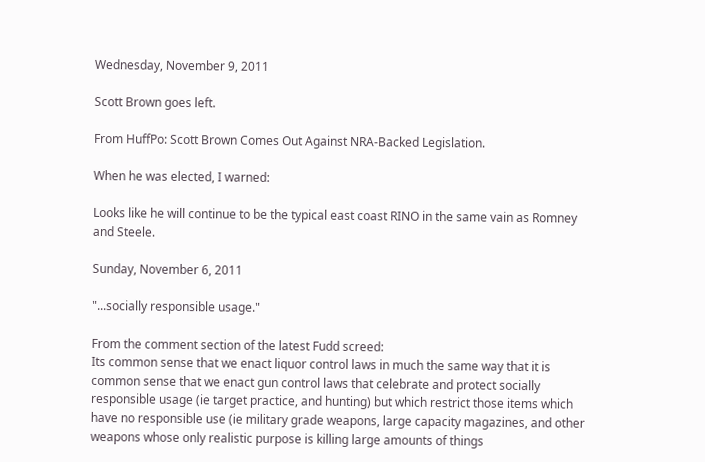Wednesday, November 9, 2011

Scott Brown goes left.

From HuffPo: Scott Brown Comes Out Against NRA-Backed Legislation.

When he was elected, I warned:

Looks like he will continue to be the typical east coast RINO in the same vain as Romney and Steele.

Sunday, November 6, 2011

"...socially responsible usage."

From the comment section of the latest Fudd screed:
Its common sense that we enact liquor control laws in much the same way that it is common sense that we enact gun control laws that celebrate and protect socially responsible usage (ie target practice, and hunting) but which restrict those items which have no responsible use (ie military grade weapons, large capacity magazines, and other weapons whose only realistic purpose is killing large amounts of things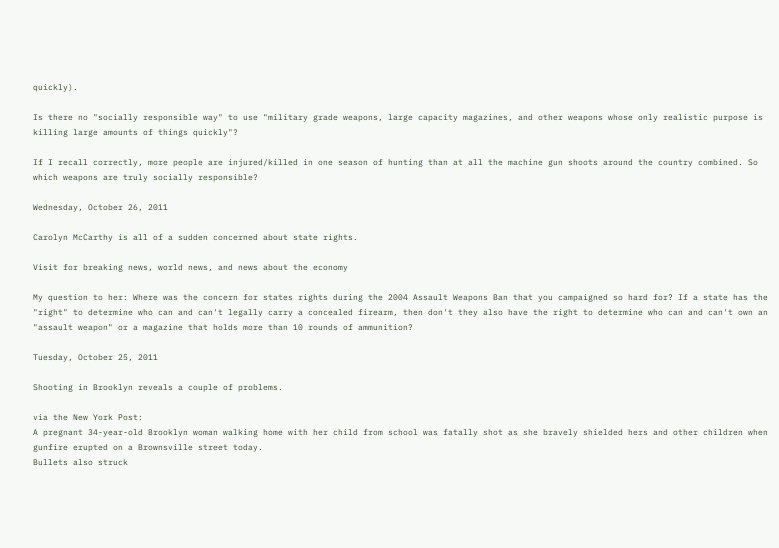quickly).

Is there no "socially responsible way" to use "military grade weapons, large capacity magazines, and other weapons whose only realistic purpose is killing large amounts of things quickly"?

If I recall correctly, more people are injured/killed in one season of hunting than at all the machine gun shoots around the country combined. So which weapons are truly socially responsible?

Wednesday, October 26, 2011

Carolyn McCarthy is all of a sudden concerned about state rights.

Visit for breaking news, world news, and news about the economy

My question to her: Where was the concern for states rights during the 2004 Assault Weapons Ban that you campaigned so hard for? If a state has the "right" to determine who can and can't legally carry a concealed firearm, then don't they also have the right to determine who can and can't own an "assault weapon" or a magazine that holds more than 10 rounds of ammunition?

Tuesday, October 25, 2011

Shooting in Brooklyn reveals a couple of problems.

via the New York Post:
A pregnant 34-year-old Brooklyn woman walking home with her child from school was fatally shot as she bravely shielded hers and other children when gunfire erupted on a Brownsville street today.
Bullets also struck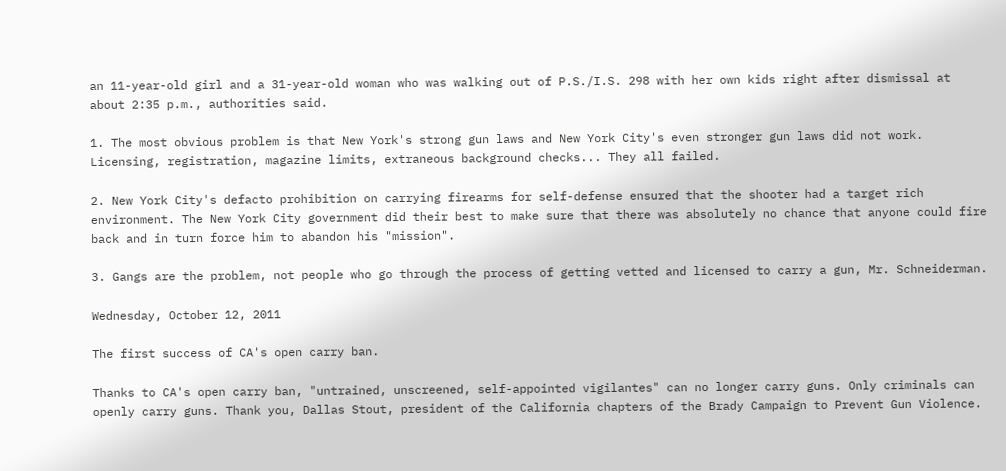an 11-year-old girl and a 31-year-old woman who was walking out of P.S./I.S. 298 with her own kids right after dismissal at about 2:35 p.m., authorities said.

1. The most obvious problem is that New York's strong gun laws and New York City's even stronger gun laws did not work. Licensing, registration, magazine limits, extraneous background checks... They all failed.

2. New York City's defacto prohibition on carrying firearms for self-defense ensured that the shooter had a target rich environment. The New York City government did their best to make sure that there was absolutely no chance that anyone could fire back and in turn force him to abandon his "mission".

3. Gangs are the problem, not people who go through the process of getting vetted and licensed to carry a gun, Mr. Schneiderman.

Wednesday, October 12, 2011

The first success of CA's open carry ban.

Thanks to CA's open carry ban, "untrained, unscreened, self-appointed vigilantes" can no longer carry guns. Only criminals can openly carry guns. Thank you, Dallas Stout, president of the California chapters of the Brady Campaign to Prevent Gun Violence.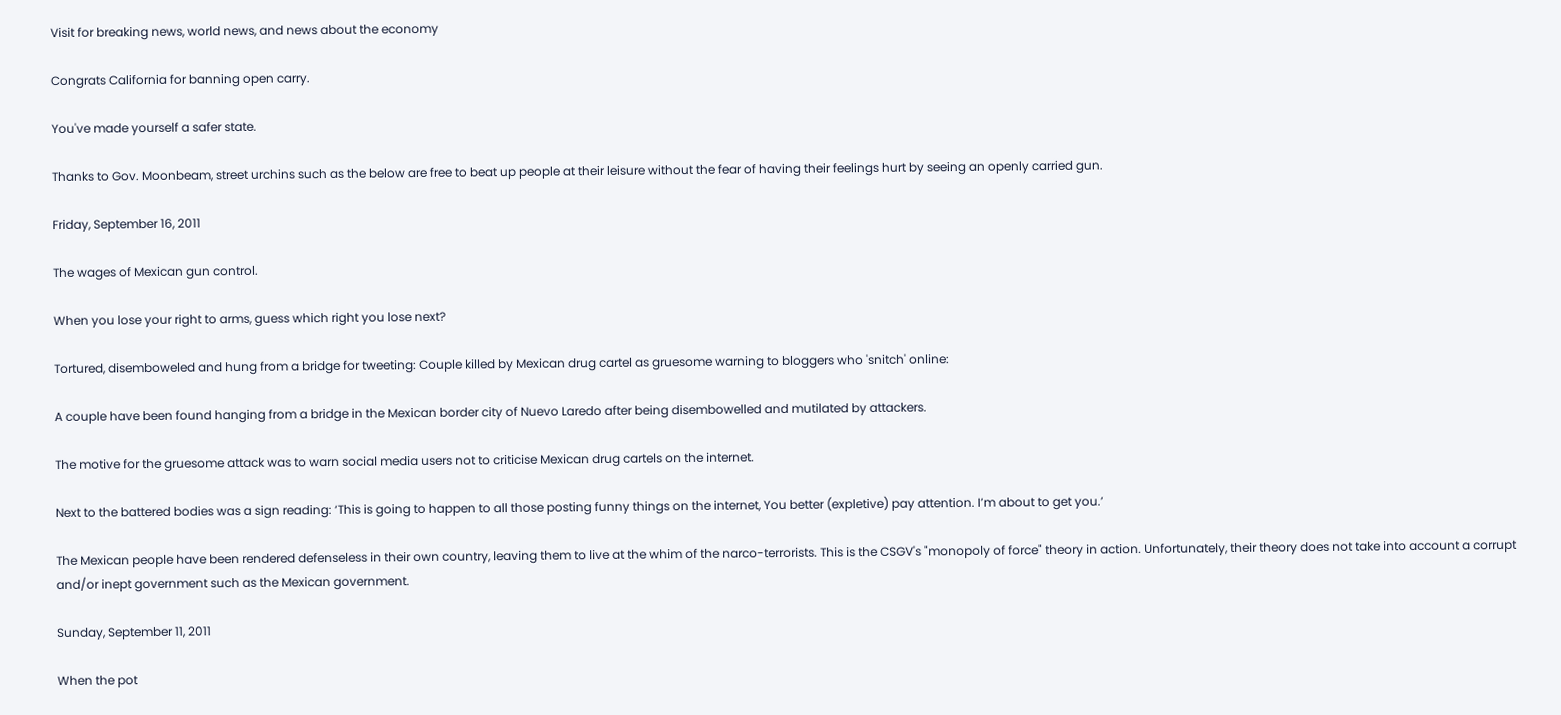Visit for breaking news, world news, and news about the economy

Congrats California for banning open carry.

You've made yourself a safer state.

Thanks to Gov. Moonbeam, street urchins such as the below are free to beat up people at their leisure without the fear of having their feelings hurt by seeing an openly carried gun.

Friday, September 16, 2011

The wages of Mexican gun control.

When you lose your right to arms, guess which right you lose next?

Tortured, disemboweled and hung from a bridge for tweeting: Couple killed by Mexican drug cartel as gruesome warning to bloggers who 'snitch' online:

A couple have been found hanging from a bridge in the Mexican border city of Nuevo Laredo after being disembowelled and mutilated by attackers.

The motive for the gruesome attack was to warn social media users not to criticise Mexican drug cartels on the internet.

Next to the battered bodies was a sign reading: ‘This is going to happen to all those posting funny things on the internet, You better (expletive) pay attention. I’m about to get you.’

The Mexican people have been rendered defenseless in their own country, leaving them to live at the whim of the narco-terrorists. This is the CSGV's "monopoly of force" theory in action. Unfortunately, their theory does not take into account a corrupt and/or inept government such as the Mexican government.

Sunday, September 11, 2011

When the pot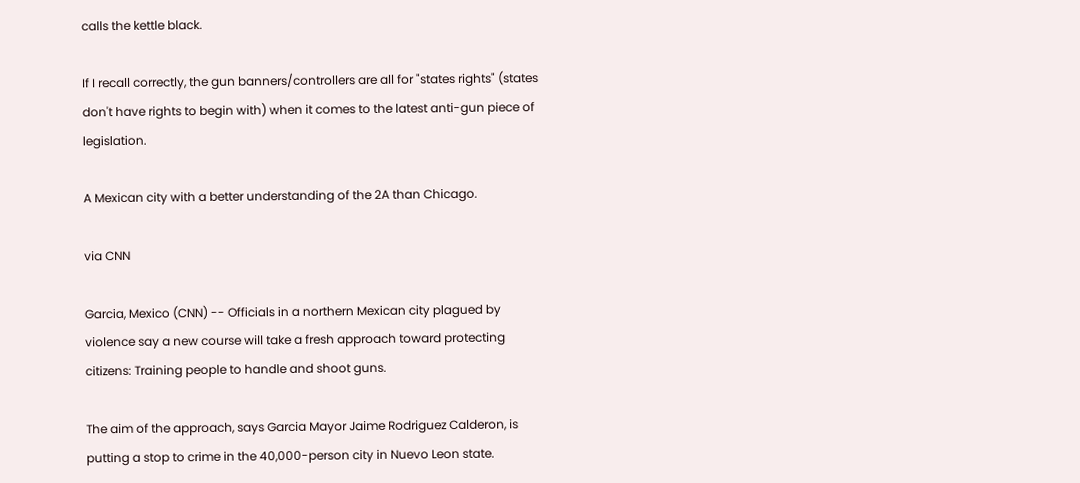calls the kettle black.

If I recall correctly, the gun banners/controllers are all for "states rights" (states don't have rights to begin with) when it comes to the latest anti-gun piece of legislation.

A Mexican city with a better understanding of the 2A than Chicago.

via CNN

Garcia, Mexico (CNN) -- Officials in a northern Mexican city plagued by violence say a new course will take a fresh approach toward protecting citizens: Training people to handle and shoot guns.

The aim of the approach, says Garcia Mayor Jaime Rodriguez Calderon, is putting a stop to crime in the 40,000-person city in Nuevo Leon state.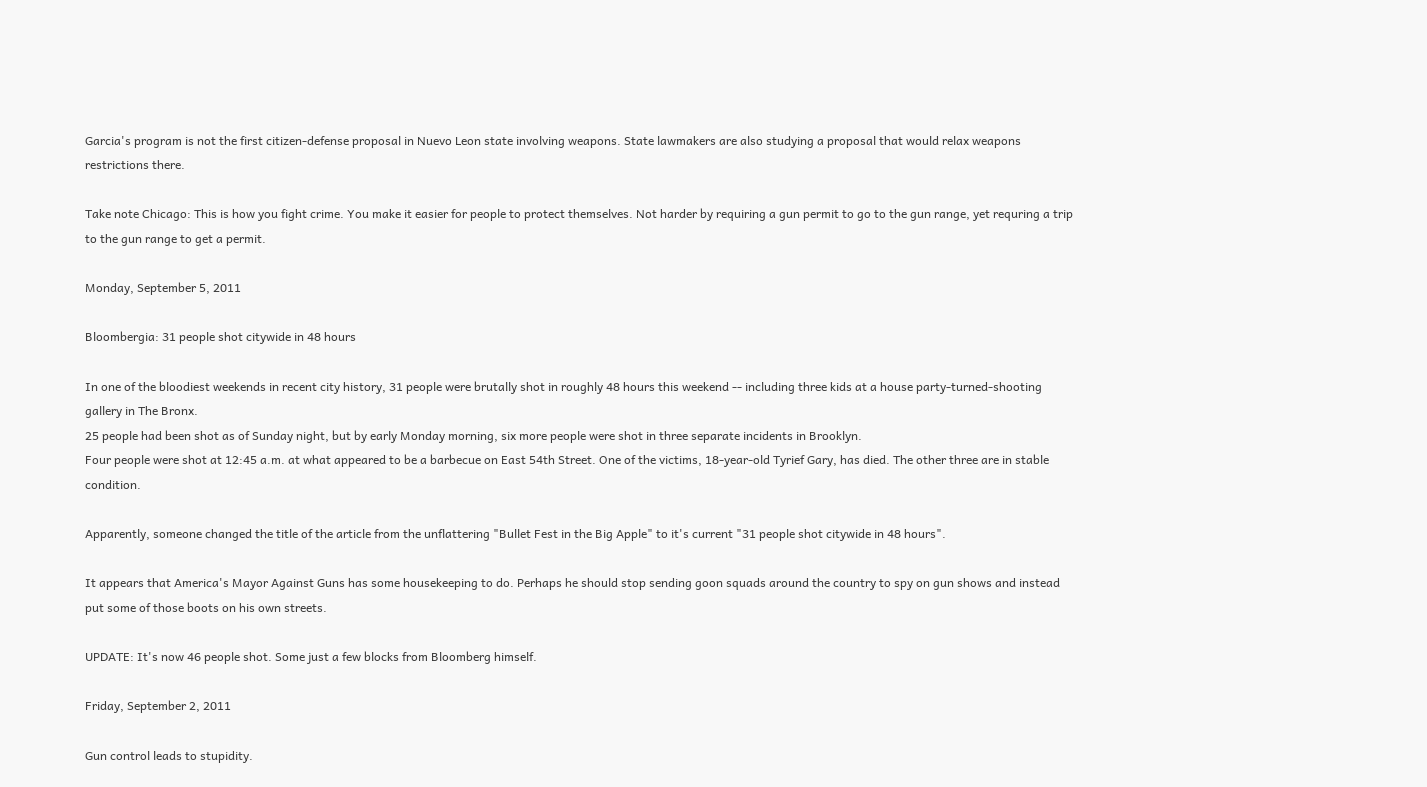Garcia's program is not the first citizen-defense proposal in Nuevo Leon state involving weapons. State lawmakers are also studying a proposal that would relax weapons restrictions there.

Take note Chicago: This is how you fight crime. You make it easier for people to protect themselves. Not harder by requiring a gun permit to go to the gun range, yet requring a trip to the gun range to get a permit.

Monday, September 5, 2011

Bloombergia: 31 people shot citywide in 48 hours

In one of the bloodiest weekends in recent city history, 31 people were brutally shot in roughly 48 hours this weekend -- including three kids at a house party-turned-shooting gallery in The Bronx.
25 people had been shot as of Sunday night, but by early Monday morning, six more people were shot in three separate incidents in Brooklyn.
Four people were shot at 12:45 a.m. at what appeared to be a barbecue on East 54th Street. One of the victims, 18-year-old Tyrief Gary, has died. The other three are in stable condition.

Apparently, someone changed the title of the article from the unflattering "Bullet Fest in the Big Apple" to it's current "31 people shot citywide in 48 hours".

It appears that America's Mayor Against Guns has some housekeeping to do. Perhaps he should stop sending goon squads around the country to spy on gun shows and instead put some of those boots on his own streets.

UPDATE: It's now 46 people shot. Some just a few blocks from Bloomberg himself.

Friday, September 2, 2011

Gun control leads to stupidity.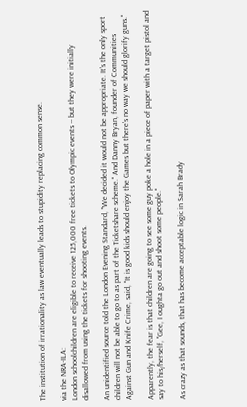The institution of irrationality as law eventually leads to stupidity replacing common sense.

via the NRA-ILA:
London schoolchildren are eligible to receive 125,000 free tickets to Olympic events -- but they were initially disallowed from using the tickets for shooting events.

An unidentified source told the London Evening Standard, "We decided it would not be appropriate. It's the only sport children will not be able to go to as part of the Ticketshare scheme." And Danny Bryan, founder of Communities Against Gun and Knife Crime, said, "It is good kids should enjoy the Games but there's no way we should glorify guns."

Apparently, the fear is that children are going to see some guy poke a hole in a piece of paper with a target pistol and say to his/herself, "Gee, I oughta go out and shoot some people."

As crazy as that sounds, that has become acceptable logic in Sarah Brady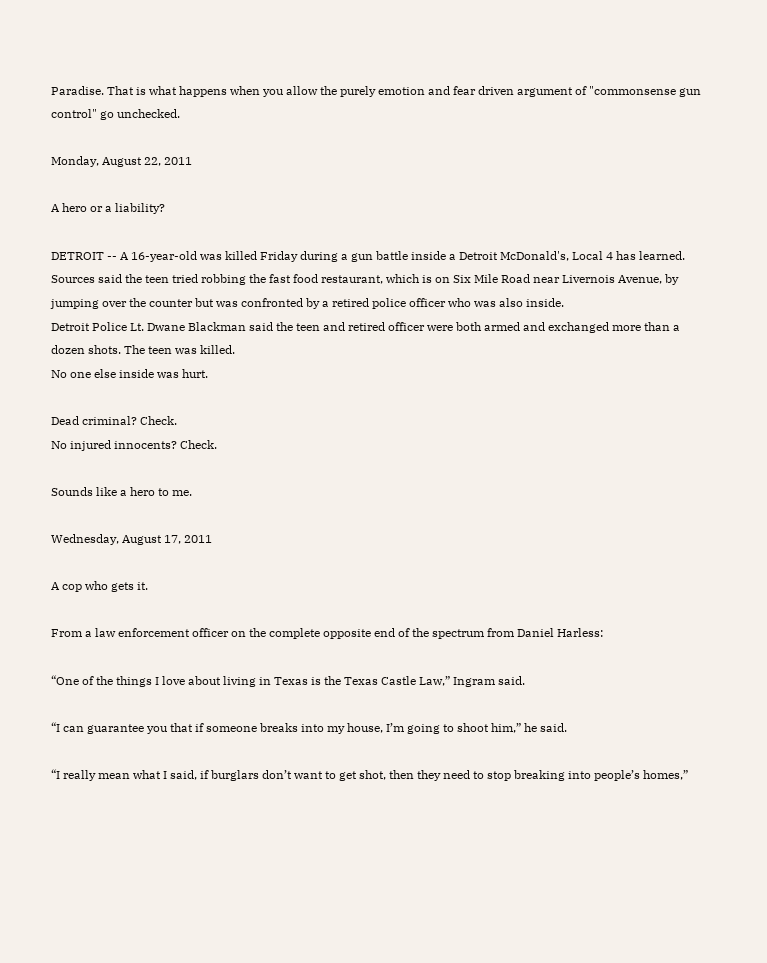Paradise. That is what happens when you allow the purely emotion and fear driven argument of "commonsense gun control" go unchecked.

Monday, August 22, 2011

A hero or a liability?

DETROIT -- A 16-year-old was killed Friday during a gun battle inside a Detroit McDonald's, Local 4 has learned.
Sources said the teen tried robbing the fast food restaurant, which is on Six Mile Road near Livernois Avenue, by jumping over the counter but was confronted by a retired police officer who was also inside.
Detroit Police Lt. Dwane Blackman said the teen and retired officer were both armed and exchanged more than a dozen shots. The teen was killed.
No one else inside was hurt.

Dead criminal? Check.
No injured innocents? Check.

Sounds like a hero to me.

Wednesday, August 17, 2011

A cop who gets it.

From a law enforcement officer on the complete opposite end of the spectrum from Daniel Harless:

“One of the things I love about living in Texas is the Texas Castle Law,” Ingram said.

“I can guarantee you that if someone breaks into my house, I’m going to shoot him,” he said.

“I really mean what I said, if burglars don’t want to get shot, then they need to stop breaking into people’s homes,”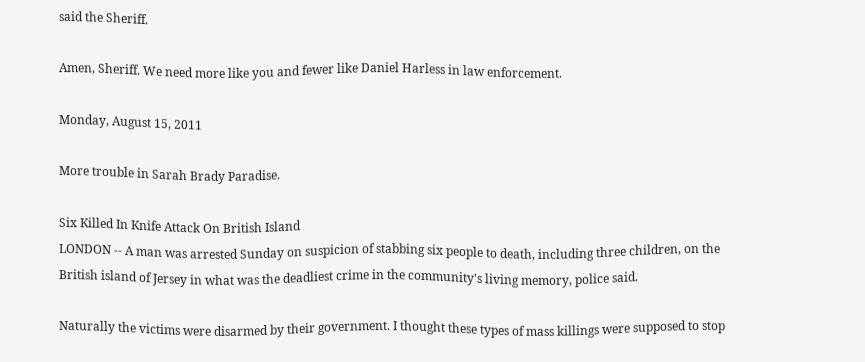said the Sheriff.

Amen, Sheriff. We need more like you and fewer like Daniel Harless in law enforcement.

Monday, August 15, 2011

More trouble in Sarah Brady Paradise.

Six Killed In Knife Attack On British Island
LONDON -- A man was arrested Sunday on suspicion of stabbing six people to death, including three children, on the British island of Jersey in what was the deadliest crime in the community's living memory, police said.

Naturally the victims were disarmed by their government. I thought these types of mass killings were supposed to stop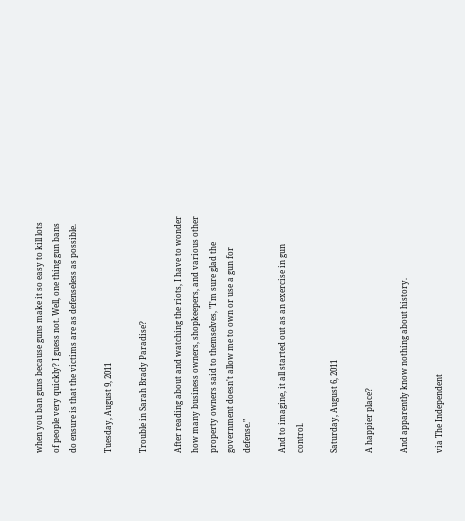when you ban guns because guns make it so easy to kill lots of people very quickly? I guess not. Well, one thing gun bans do ensure is that the victims are as defenseless as possible.

Tuesday, August 9, 2011

Trouble in Sarah Brady Paradise?

After reading about and watching the riots, I have to wonder how many business owners, shopkeepers, and various other property owners said to themselves, "I'm sure glad the government doesn't allow me to own or use a gun for defense."

And to imagine, it all started out as an exercise in gun control.

Saturday, August 6, 2011

A happier place?

And apparently know nothing about history.

via The Independent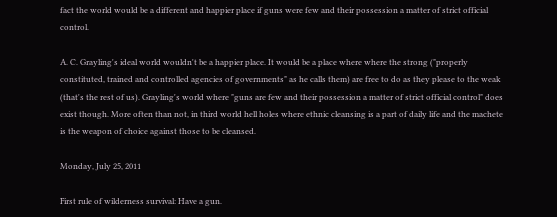fact the world would be a different and happier place if guns were few and their possession a matter of strict official control.

A. C. Grayling's ideal world wouldn't be a happier place. It would be a place where where the strong ("properly constituted, trained and controlled agencies of governments" as he calls them) are free to do as they please to the weak (that's the rest of us). Grayling's world where "guns are few and their possession a matter of strict official control" does exist though. More often than not, in third world hell holes where ethnic cleansing is a part of daily life and the machete is the weapon of choice against those to be cleansed.

Monday, July 25, 2011

First rule of wilderness survival: Have a gun.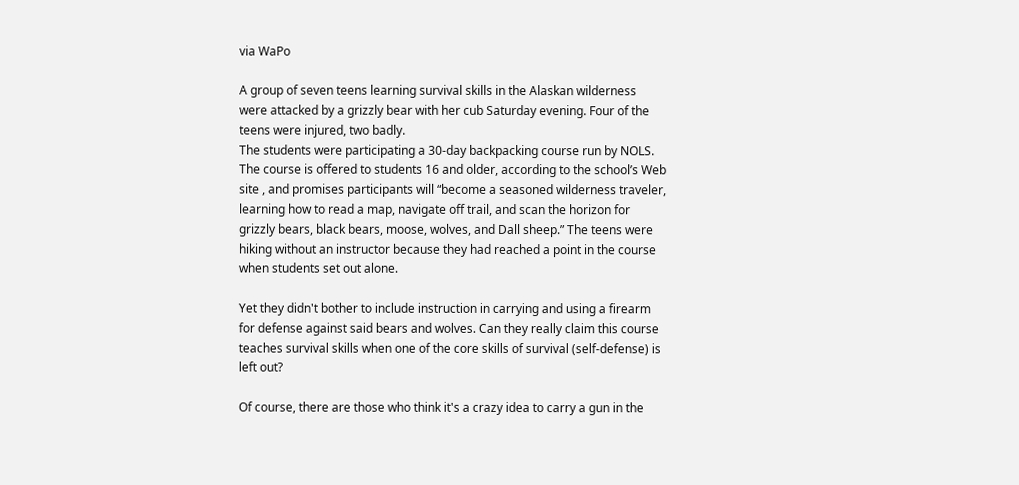via WaPo

A group of seven teens learning survival skills in the Alaskan wilderness were attacked by a grizzly bear with her cub Saturday evening. Four of the teens were injured, two badly.
The students were participating a 30-day backpacking course run by NOLS. The course is offered to students 16 and older, according to the school’s Web site , and promises participants will “become a seasoned wilderness traveler, learning how to read a map, navigate off trail, and scan the horizon for grizzly bears, black bears, moose, wolves, and Dall sheep.” The teens were hiking without an instructor because they had reached a point in the course when students set out alone.

Yet they didn't bother to include instruction in carrying and using a firearm for defense against said bears and wolves. Can they really claim this course teaches survival skills when one of the core skills of survival (self-defense) is left out?

Of course, there are those who think it's a crazy idea to carry a gun in the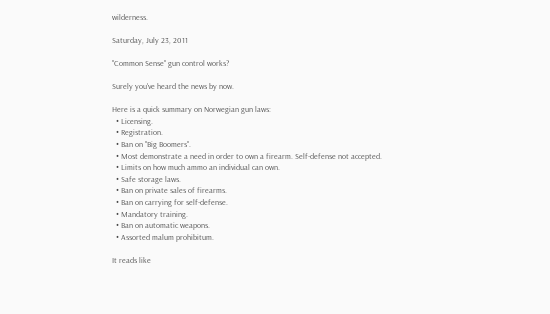wilderness.

Saturday, July 23, 2011

"Common Sense" gun control works?

Surely you've heard the news by now.

Here is a quick summary on Norwegian gun laws:
  • Licensing.
  • Registration.
  • Ban on "Big Boomers".
  • Most demonstrate a need in order to own a firearm. Self-defense not accepted.
  • Limits on how much ammo an individual can own.
  • Safe storage laws.
  • Ban on private sales of firearms.
  • Ban on carrying for self-defense.
  • Mandatory training.
  • Ban on automatic weapons.
  • Assorted malum prohibitum.

It reads like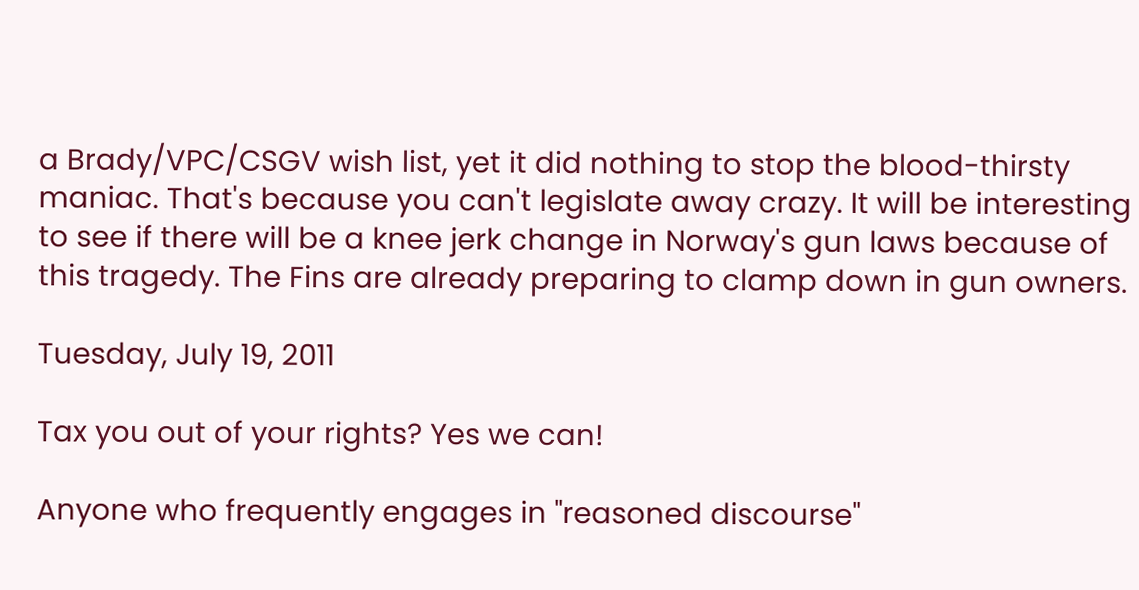a Brady/VPC/CSGV wish list, yet it did nothing to stop the blood-thirsty maniac. That's because you can't legislate away crazy. It will be interesting to see if there will be a knee jerk change in Norway's gun laws because of this tragedy. The Fins are already preparing to clamp down in gun owners.

Tuesday, July 19, 2011

Tax you out of your rights? Yes we can!

Anyone who frequently engages in "reasoned discourse"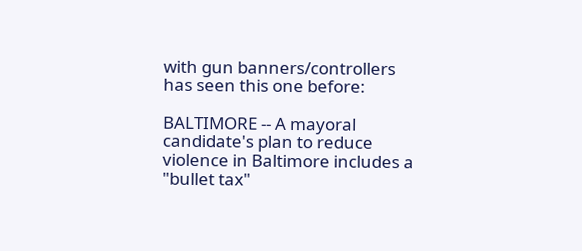with gun banners/controllers has seen this one before:

BALTIMORE -- A mayoral candidate's plan to reduce violence in Baltimore includes a "bullet tax"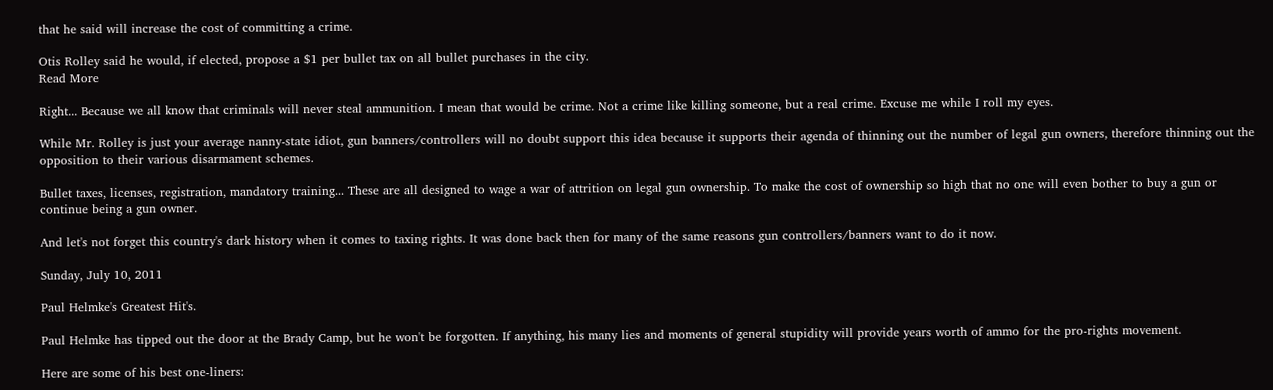that he said will increase the cost of committing a crime.

Otis Rolley said he would, if elected, propose a $1 per bullet tax on all bullet purchases in the city.
Read More

Right... Because we all know that criminals will never steal ammunition. I mean that would be crime. Not a crime like killing someone, but a real crime. Excuse me while I roll my eyes.

While Mr. Rolley is just your average nanny-state idiot, gun banners/controllers will no doubt support this idea because it supports their agenda of thinning out the number of legal gun owners, therefore thinning out the opposition to their various disarmament schemes.

Bullet taxes, licenses, registration, mandatory training... These are all designed to wage a war of attrition on legal gun ownership. To make the cost of ownership so high that no one will even bother to buy a gun or continue being a gun owner.

And let's not forget this country's dark history when it comes to taxing rights. It was done back then for many of the same reasons gun controllers/banners want to do it now.

Sunday, July 10, 2011

Paul Helmke's Greatest Hit's.

Paul Helmke has tipped out the door at the Brady Camp, but he won't be forgotten. If anything, his many lies and moments of general stupidity will provide years worth of ammo for the pro-rights movement.

Here are some of his best one-liners: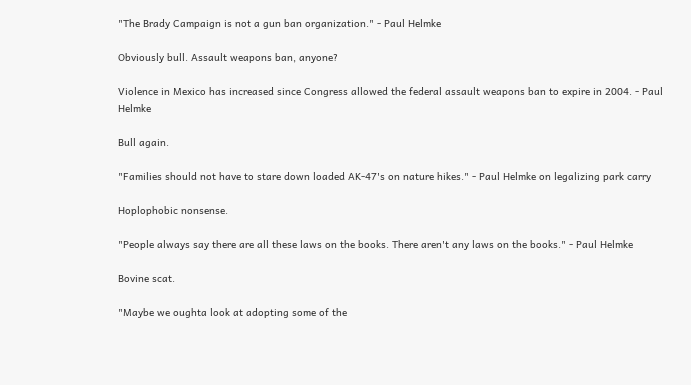"The Brady Campaign is not a gun ban organization." - Paul Helmke

Obviously bull. Assault weapons ban, anyone?

Violence in Mexico has increased since Congress allowed the federal assault weapons ban to expire in 2004. - Paul Helmke

Bull again.

"Families should not have to stare down loaded AK-47's on nature hikes." - Paul Helmke on legalizing park carry

Hoplophobic nonsense.

"People always say there are all these laws on the books. There aren't any laws on the books." - Paul Helmke

Bovine scat.

"Maybe we oughta look at adopting some of the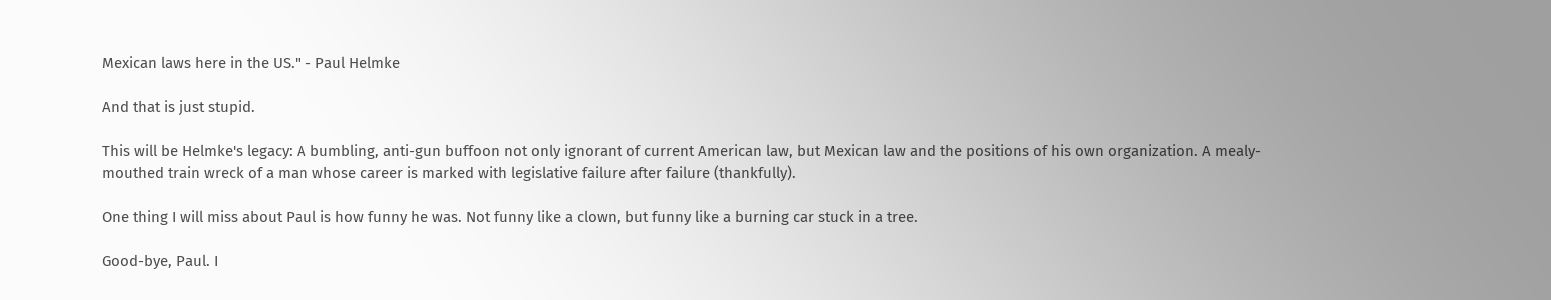Mexican laws here in the US." - Paul Helmke

And that is just stupid.

This will be Helmke's legacy: A bumbling, anti-gun buffoon not only ignorant of current American law, but Mexican law and the positions of his own organization. A mealy-mouthed train wreck of a man whose career is marked with legislative failure after failure (thankfully).

One thing I will miss about Paul is how funny he was. Not funny like a clown, but funny like a burning car stuck in a tree.

Good-bye, Paul. I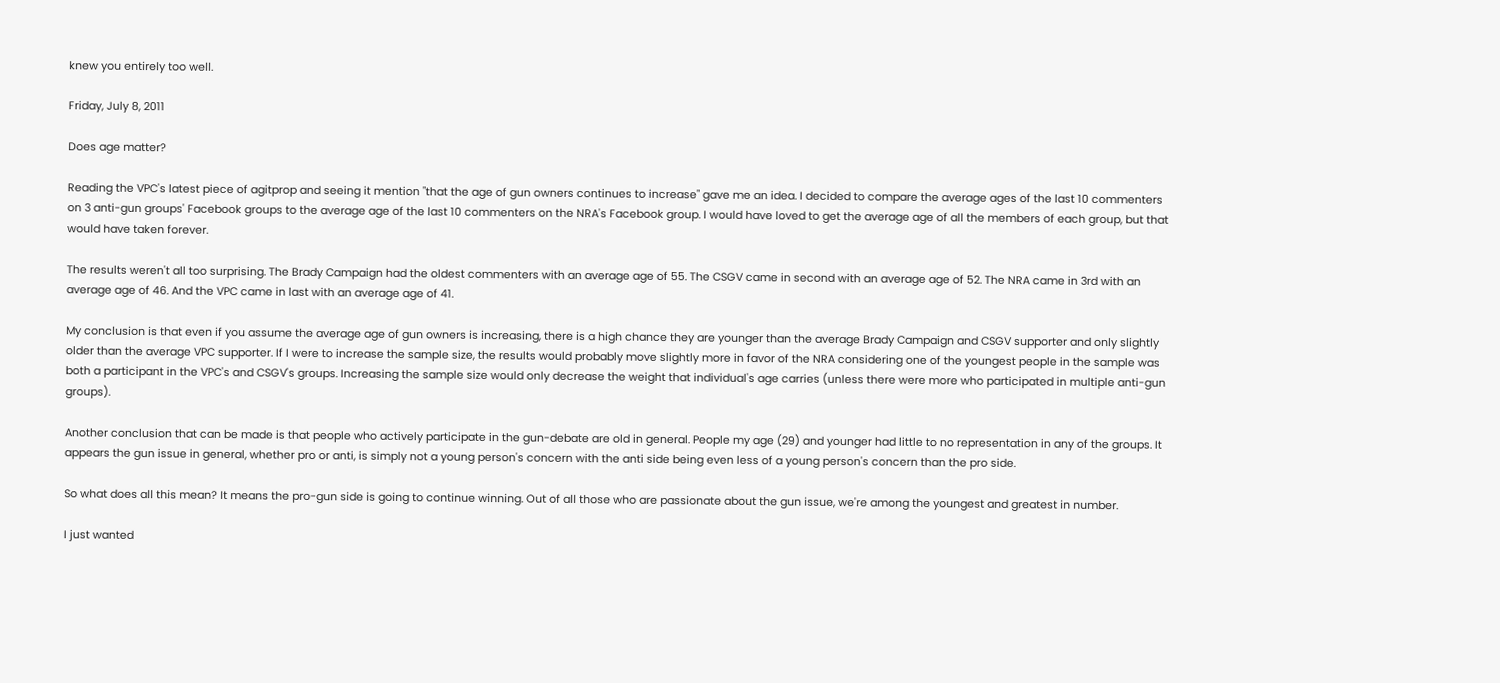knew you entirely too well.

Friday, July 8, 2011

Does age matter?

Reading the VPC's latest piece of agitprop and seeing it mention "that the age of gun owners continues to increase" gave me an idea. I decided to compare the average ages of the last 10 commenters on 3 anti-gun groups' Facebook groups to the average age of the last 10 commenters on the NRA's Facebook group. I would have loved to get the average age of all the members of each group, but that would have taken forever.

The results weren't all too surprising. The Brady Campaign had the oldest commenters with an average age of 55. The CSGV came in second with an average age of 52. The NRA came in 3rd with an average age of 46. And the VPC came in last with an average age of 41.

My conclusion is that even if you assume the average age of gun owners is increasing, there is a high chance they are younger than the average Brady Campaign and CSGV supporter and only slightly older than the average VPC supporter. If I were to increase the sample size, the results would probably move slightly more in favor of the NRA considering one of the youngest people in the sample was both a participant in the VPC's and CSGV's groups. Increasing the sample size would only decrease the weight that individual's age carries (unless there were more who participated in multiple anti-gun groups).

Another conclusion that can be made is that people who actively participate in the gun-debate are old in general. People my age (29) and younger had little to no representation in any of the groups. It appears the gun issue in general, whether pro or anti, is simply not a young person's concern with the anti side being even less of a young person's concern than the pro side.

So what does all this mean? It means the pro-gun side is going to continue winning. Out of all those who are passionate about the gun issue, we're among the youngest and greatest in number.

I just wanted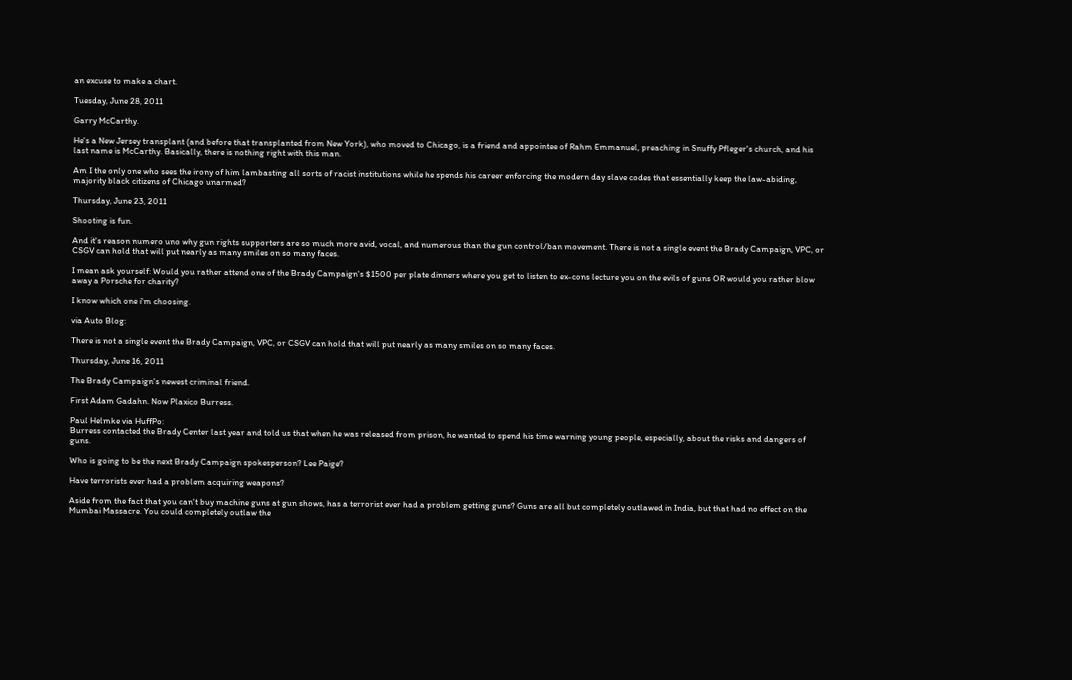an excuse to make a chart.

Tuesday, June 28, 2011

Garry McCarthy.

He's a New Jersey transplant (and before that transplanted from New York), who moved to Chicago, is a friend and appointee of Rahm Emmanuel, preaching in Snuffy Pfleger's church, and his last name is McCarthy. Basically, there is nothing right with this man.

Am I the only one who sees the irony of him lambasting all sorts of racist institutions while he spends his career enforcing the modern day slave codes that essentially keep the law-abiding, majority black citizens of Chicago unarmed?

Thursday, June 23, 2011

Shooting is fun.

And it's reason numero uno why gun rights supporters are so much more avid, vocal, and numerous than the gun control/ban movement. There is not a single event the Brady Campaign, VPC, or CSGV can hold that will put nearly as many smiles on so many faces.

I mean ask yourself: Would you rather attend one of the Brady Campaign's $1500 per plate dinners where you get to listen to ex-cons lecture you on the evils of guns OR would you rather blow away a Porsche for charity?

I know which one i'm choosing.

via Auto Blog:

There is not a single event the Brady Campaign, VPC, or CSGV can hold that will put nearly as many smiles on so many faces.

Thursday, June 16, 2011

The Brady Campaign's newest criminal friend.

First Adam Gadahn. Now Plaxico Burress.

Paul Helmke via HuffPo:
Burress contacted the Brady Center last year and told us that when he was released from prison, he wanted to spend his time warning young people, especially, about the risks and dangers of guns.

Who is going to be the next Brady Campaign spokesperson? Lee Paige?

Have terrorists ever had a problem acquiring weapons?

Aside from the fact that you can't buy machine guns at gun shows, has a terrorist ever had a problem getting guns? Guns are all but completely outlawed in India, but that had no effect on the Mumbai Massacre. You could completely outlaw the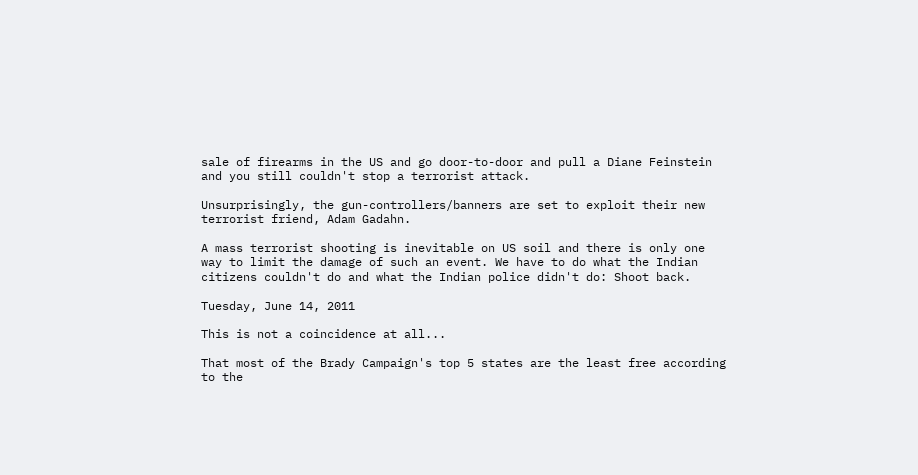sale of firearms in the US and go door-to-door and pull a Diane Feinstein and you still couldn't stop a terrorist attack.

Unsurprisingly, the gun-controllers/banners are set to exploit their new terrorist friend, Adam Gadahn.

A mass terrorist shooting is inevitable on US soil and there is only one way to limit the damage of such an event. We have to do what the Indian citizens couldn't do and what the Indian police didn't do: Shoot back.

Tuesday, June 14, 2011

This is not a coincidence at all...

That most of the Brady Campaign's top 5 states are the least free according to the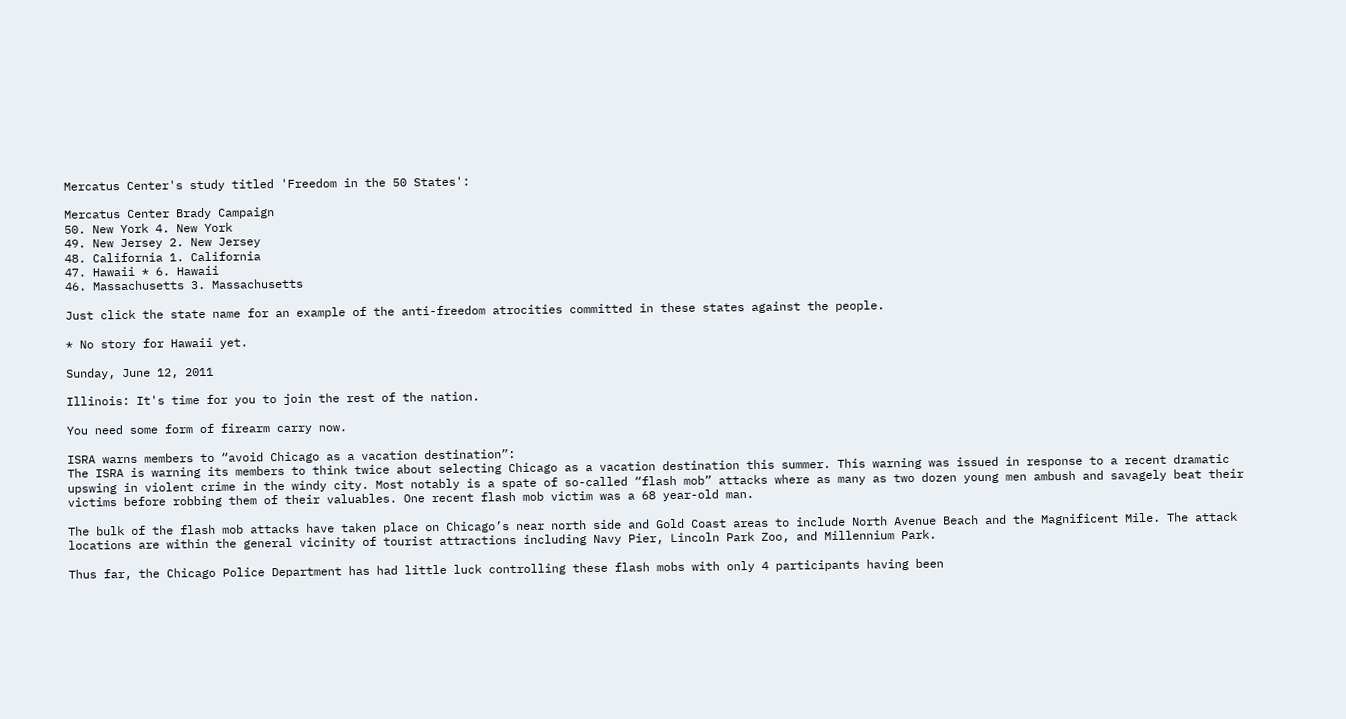Mercatus Center's study titled 'Freedom in the 50 States':

Mercatus Center Brady Campaign
50. New York 4. New York
49. New Jersey 2. New Jersey
48. California 1. California
47. Hawaii * 6. Hawaii
46. Massachusetts 3. Massachusetts

Just click the state name for an example of the anti-freedom atrocities committed in these states against the people.

* No story for Hawaii yet.

Sunday, June 12, 2011

Illinois: It's time for you to join the rest of the nation.

You need some form of firearm carry now.

ISRA warns members to “avoid Chicago as a vacation destination”:
The ISRA is warning its members to think twice about selecting Chicago as a vacation destination this summer. This warning was issued in response to a recent dramatic upswing in violent crime in the windy city. Most notably is a spate of so-called “flash mob” attacks where as many as two dozen young men ambush and savagely beat their victims before robbing them of their valuables. One recent flash mob victim was a 68 year-old man.

The bulk of the flash mob attacks have taken place on Chicago’s near north side and Gold Coast areas to include North Avenue Beach and the Magnificent Mile. The attack locations are within the general vicinity of tourist attractions including Navy Pier, Lincoln Park Zoo, and Millennium Park.

Thus far, the Chicago Police Department has had little luck controlling these flash mobs with only 4 participants having been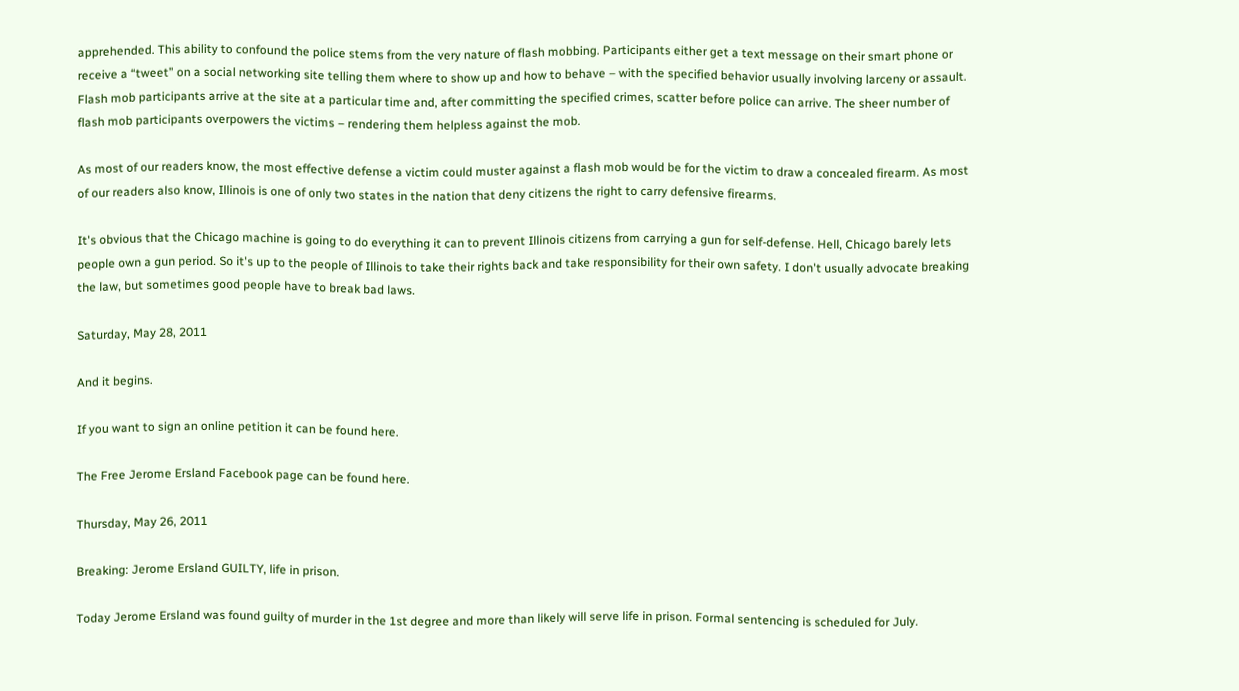apprehended. This ability to confound the police stems from the very nature of flash mobbing. Participants either get a text message on their smart phone or receive a “tweet” on a social networking site telling them where to show up and how to behave – with the specified behavior usually involving larceny or assault. Flash mob participants arrive at the site at a particular time and, after committing the specified crimes, scatter before police can arrive. The sheer number of flash mob participants overpowers the victims – rendering them helpless against the mob.

As most of our readers know, the most effective defense a victim could muster against a flash mob would be for the victim to draw a concealed firearm. As most of our readers also know, Illinois is one of only two states in the nation that deny citizens the right to carry defensive firearms.

It's obvious that the Chicago machine is going to do everything it can to prevent Illinois citizens from carrying a gun for self-defense. Hell, Chicago barely lets people own a gun period. So it's up to the people of Illinois to take their rights back and take responsibility for their own safety. I don't usually advocate breaking the law, but sometimes good people have to break bad laws.

Saturday, May 28, 2011

And it begins.

If you want to sign an online petition it can be found here.

The Free Jerome Ersland Facebook page can be found here.

Thursday, May 26, 2011

Breaking: Jerome Ersland GUILTY, life in prison.

Today Jerome Ersland was found guilty of murder in the 1st degree and more than likely will serve life in prison. Formal sentencing is scheduled for July.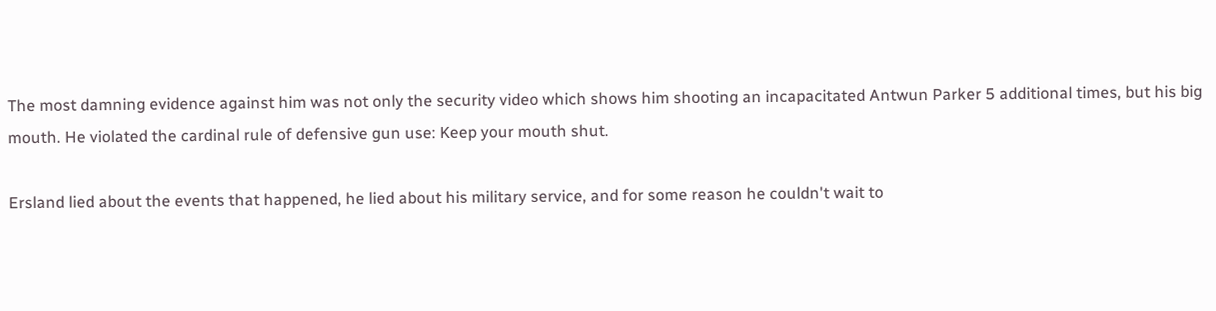The most damning evidence against him was not only the security video which shows him shooting an incapacitated Antwun Parker 5 additional times, but his big mouth. He violated the cardinal rule of defensive gun use: Keep your mouth shut.

Ersland lied about the events that happened, he lied about his military service, and for some reason he couldn't wait to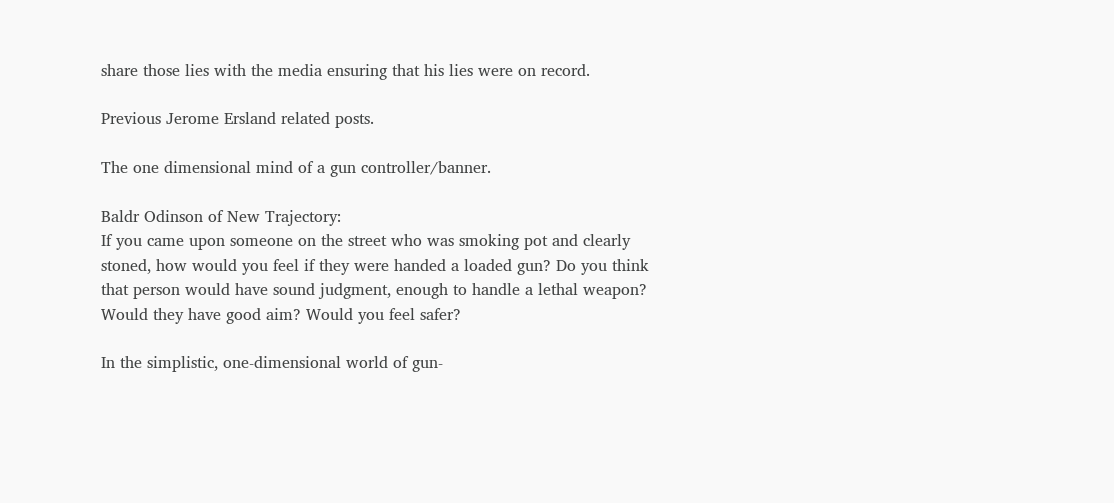share those lies with the media ensuring that his lies were on record.

Previous Jerome Ersland related posts.

The one dimensional mind of a gun controller/banner.

Baldr Odinson of New Trajectory:
If you came upon someone on the street who was smoking pot and clearly stoned, how would you feel if they were handed a loaded gun? Do you think that person would have sound judgment, enough to handle a lethal weapon? Would they have good aim? Would you feel safer?

In the simplistic, one-dimensional world of gun-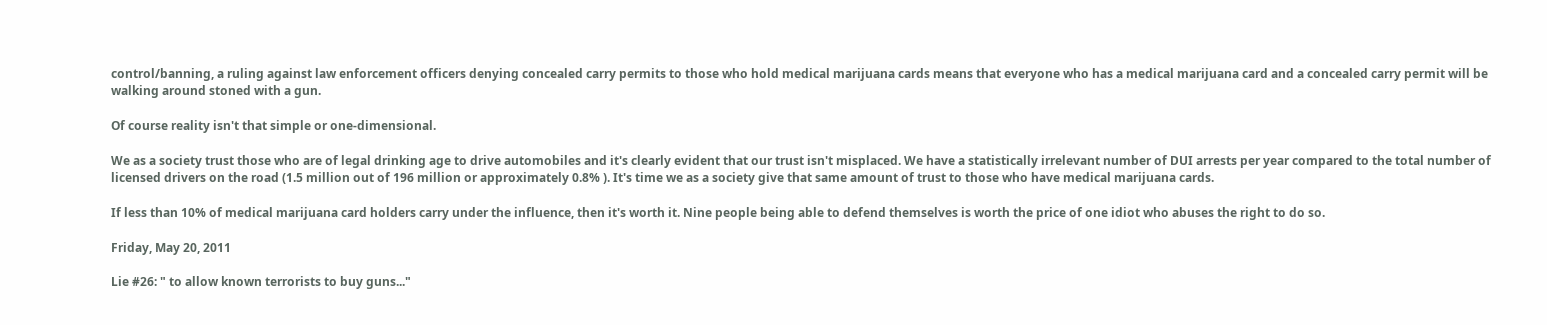control/banning, a ruling against law enforcement officers denying concealed carry permits to those who hold medical marijuana cards means that everyone who has a medical marijuana card and a concealed carry permit will be walking around stoned with a gun.

Of course reality isn't that simple or one-dimensional.

We as a society trust those who are of legal drinking age to drive automobiles and it's clearly evident that our trust isn't misplaced. We have a statistically irrelevant number of DUI arrests per year compared to the total number of licensed drivers on the road (1.5 million out of 196 million or approximately 0.8% ). It's time we as a society give that same amount of trust to those who have medical marijuana cards.

If less than 10% of medical marijuana card holders carry under the influence, then it's worth it. Nine people being able to defend themselves is worth the price of one idiot who abuses the right to do so.

Friday, May 20, 2011

Lie #26: " to allow known terrorists to buy guns..."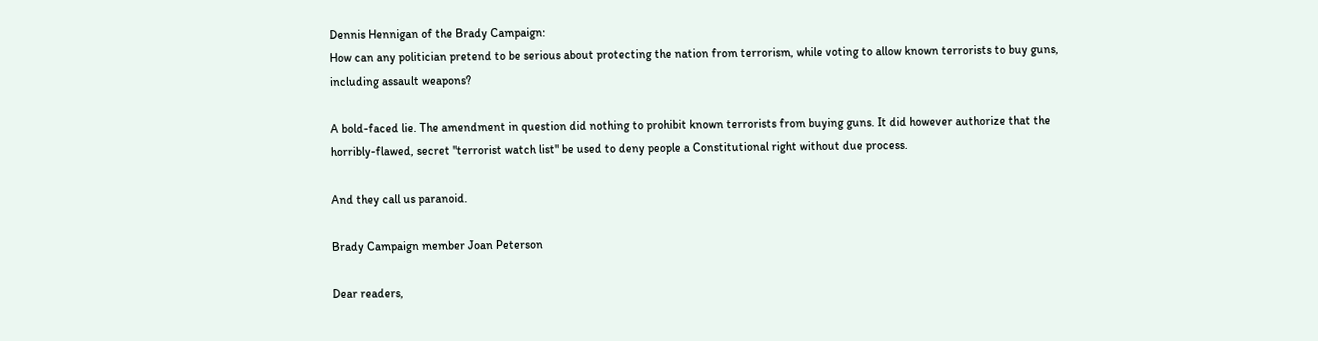Dennis Hennigan of the Brady Campaign:
How can any politician pretend to be serious about protecting the nation from terrorism, while voting to allow known terrorists to buy guns, including assault weapons?

A bold-faced lie. The amendment in question did nothing to prohibit known terrorists from buying guns. It did however authorize that the horribly-flawed, secret "terrorist watch list" be used to deny people a Constitutional right without due process.

And they call us paranoid.

Brady Campaign member Joan Peterson

Dear readers,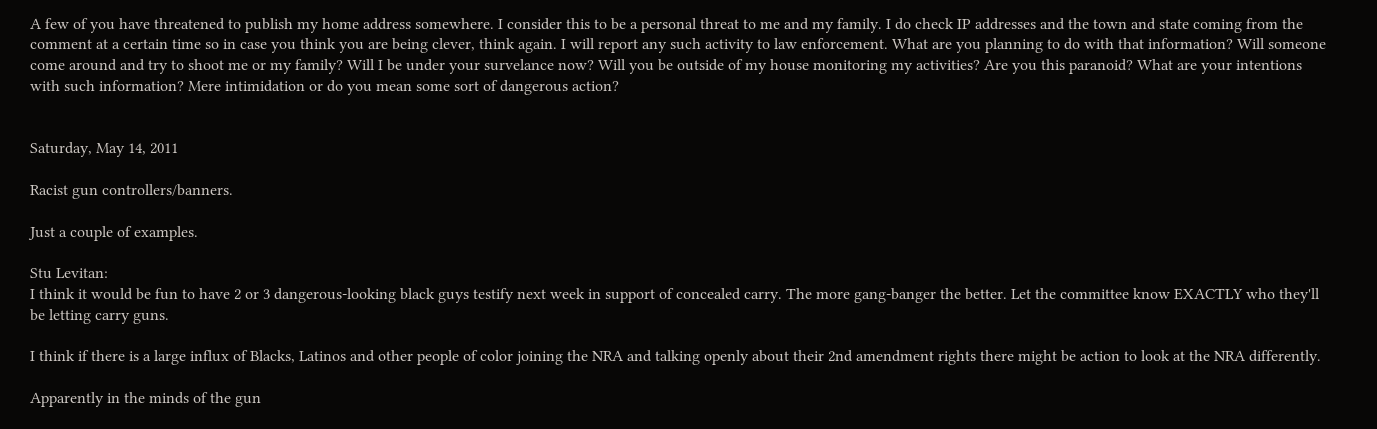A few of you have threatened to publish my home address somewhere. I consider this to be a personal threat to me and my family. I do check IP addresses and the town and state coming from the comment at a certain time so in case you think you are being clever, think again. I will report any such activity to law enforcement. What are you planning to do with that information? Will someone come around and try to shoot me or my family? Will I be under your survelance now? Will you be outside of my house monitoring my activities? Are you this paranoid? What are your intentions with such information? Mere intimidation or do you mean some sort of dangerous action?


Saturday, May 14, 2011

Racist gun controllers/banners.

Just a couple of examples.

Stu Levitan:
I think it would be fun to have 2 or 3 dangerous-looking black guys testify next week in support of concealed carry. The more gang-banger the better. Let the committee know EXACTLY who they'll be letting carry guns.

I think if there is a large influx of Blacks, Latinos and other people of color joining the NRA and talking openly about their 2nd amendment rights there might be action to look at the NRA differently.

Apparently in the minds of the gun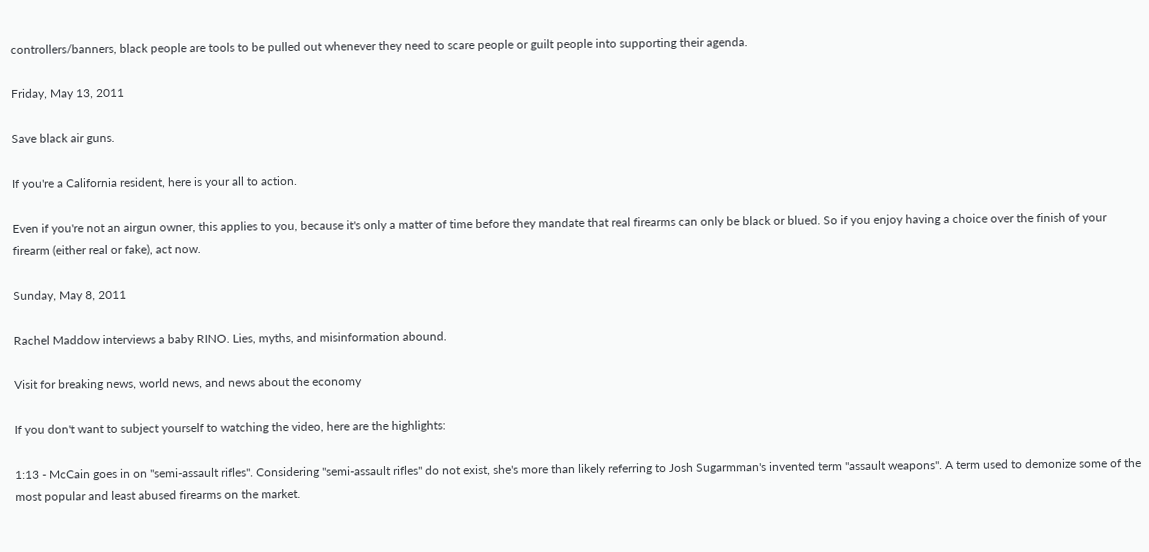controllers/banners, black people are tools to be pulled out whenever they need to scare people or guilt people into supporting their agenda.

Friday, May 13, 2011

Save black air guns.

If you're a California resident, here is your all to action.

Even if you're not an airgun owner, this applies to you, because it's only a matter of time before they mandate that real firearms can only be black or blued. So if you enjoy having a choice over the finish of your firearm (either real or fake), act now.

Sunday, May 8, 2011

Rachel Maddow interviews a baby RINO. Lies, myths, and misinformation abound.

Visit for breaking news, world news, and news about the economy

If you don't want to subject yourself to watching the video, here are the highlights:

1:13 - McCain goes in on "semi-assault rifles". Considering "semi-assault rifles" do not exist, she's more than likely referring to Josh Sugarmman's invented term "assault weapons". A term used to demonize some of the most popular and least abused firearms on the market.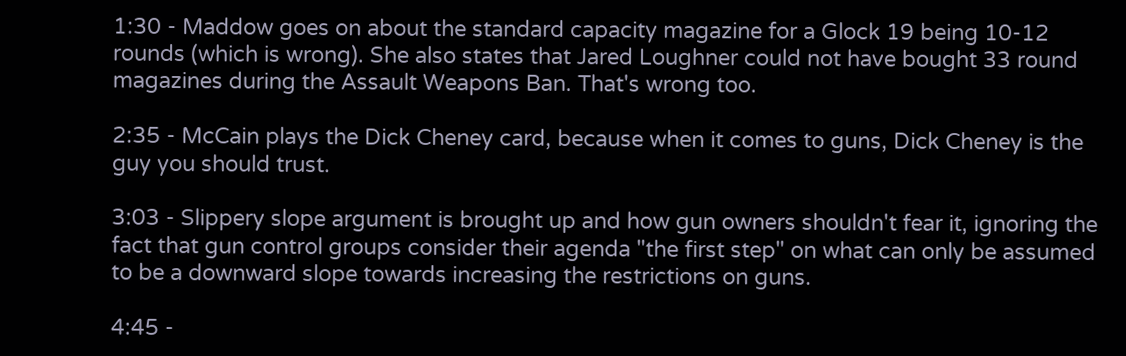1:30 - Maddow goes on about the standard capacity magazine for a Glock 19 being 10-12 rounds (which is wrong). She also states that Jared Loughner could not have bought 33 round magazines during the Assault Weapons Ban. That's wrong too.

2:35 - McCain plays the Dick Cheney card, because when it comes to guns, Dick Cheney is the guy you should trust.

3:03 - Slippery slope argument is brought up and how gun owners shouldn't fear it, ignoring the fact that gun control groups consider their agenda "the first step" on what can only be assumed to be a downward slope towards increasing the restrictions on guns.

4:45 -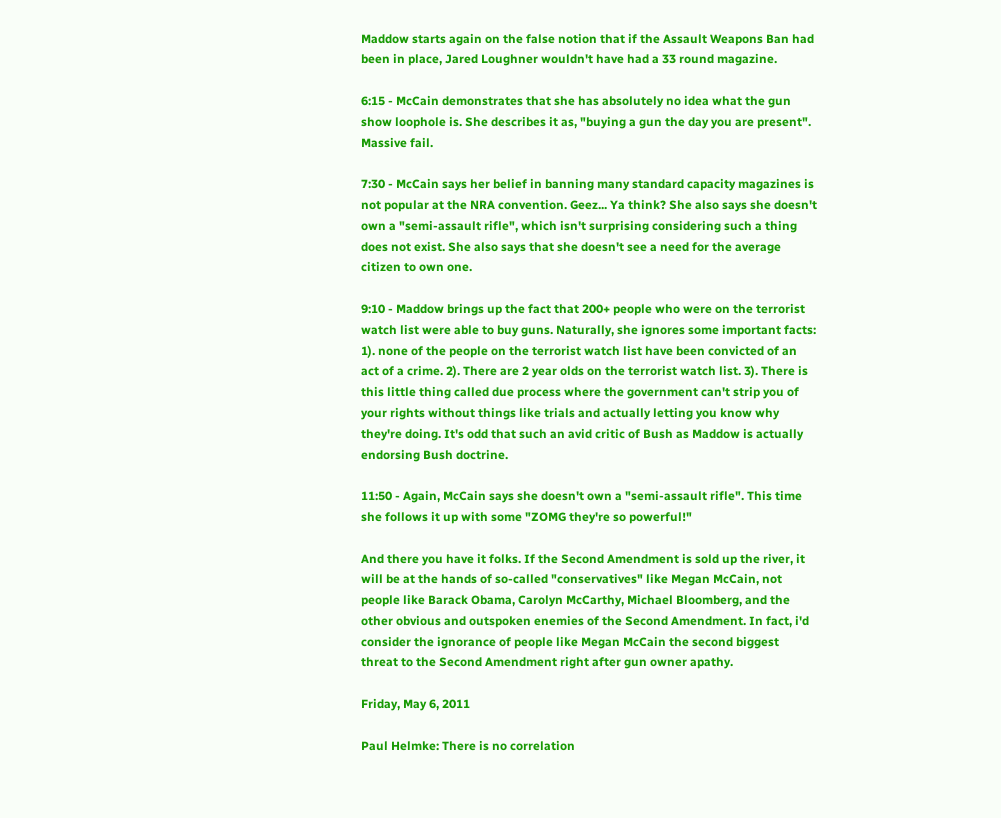Maddow starts again on the false notion that if the Assault Weapons Ban had been in place, Jared Loughner wouldn't have had a 33 round magazine.

6:15 - McCain demonstrates that she has absolutely no idea what the gun show loophole is. She describes it as, "buying a gun the day you are present". Massive fail.

7:30 - McCain says her belief in banning many standard capacity magazines is not popular at the NRA convention. Geez... Ya think? She also says she doesn't own a "semi-assault rifle", which isn't surprising considering such a thing does not exist. She also says that she doesn't see a need for the average citizen to own one.

9:10 - Maddow brings up the fact that 200+ people who were on the terrorist watch list were able to buy guns. Naturally, she ignores some important facts: 1). none of the people on the terrorist watch list have been convicted of an act of a crime. 2). There are 2 year olds on the terrorist watch list. 3). There is this little thing called due process where the government can't strip you of your rights without things like trials and actually letting you know why they're doing. It's odd that such an avid critic of Bush as Maddow is actually endorsing Bush doctrine.

11:50 - Again, McCain says she doesn't own a "semi-assault rifle". This time she follows it up with some "ZOMG they're so powerful!"

And there you have it folks. If the Second Amendment is sold up the river, it will be at the hands of so-called "conservatives" like Megan McCain, not people like Barack Obama, Carolyn McCarthy, Michael Bloomberg, and the other obvious and outspoken enemies of the Second Amendment. In fact, i'd consider the ignorance of people like Megan McCain the second biggest threat to the Second Amendment right after gun owner apathy.

Friday, May 6, 2011

Paul Helmke: There is no correlation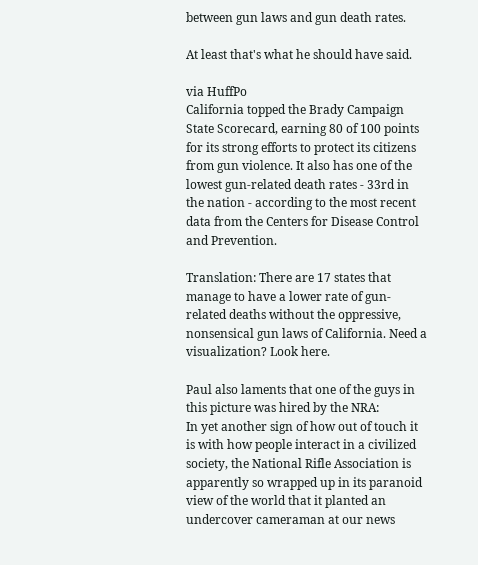between gun laws and gun death rates.

At least that's what he should have said.

via HuffPo
California topped the Brady Campaign State Scorecard, earning 80 of 100 points for its strong efforts to protect its citizens from gun violence. It also has one of the lowest gun-related death rates - 33rd in the nation - according to the most recent data from the Centers for Disease Control and Prevention.

Translation: There are 17 states that manage to have a lower rate of gun-related deaths without the oppressive, nonsensical gun laws of California. Need a visualization? Look here.

Paul also laments that one of the guys in this picture was hired by the NRA:
In yet another sign of how out of touch it is with how people interact in a civilized society, the National Rifle Association is apparently so wrapped up in its paranoid view of the world that it planted an undercover cameraman at our news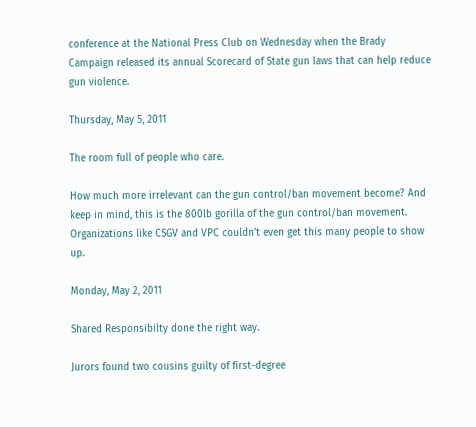conference at the National Press Club on Wednesday when the Brady Campaign released its annual Scorecard of State gun laws that can help reduce gun violence.

Thursday, May 5, 2011

The room full of people who care.

How much more irrelevant can the gun control/ban movement become? And keep in mind, this is the 800lb gorilla of the gun control/ban movement. Organizations like CSGV and VPC couldn't even get this many people to show up.

Monday, May 2, 2011

Shared Responsibilty done the right way.

Jurors found two cousins guilty of first-degree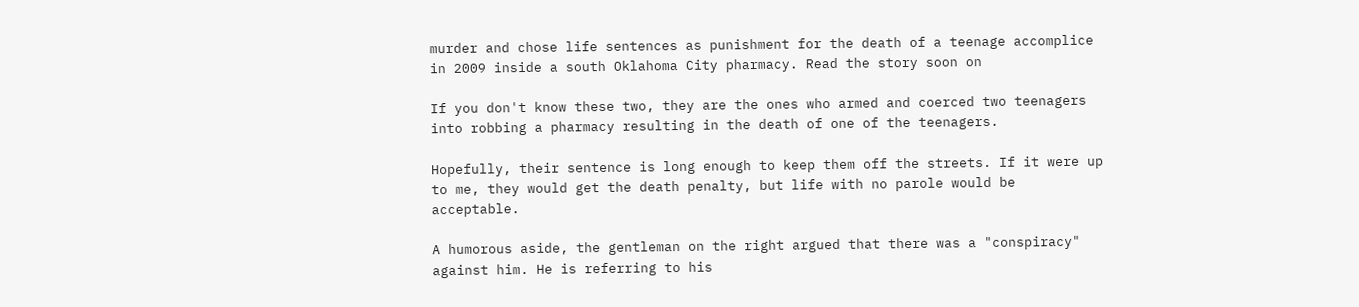murder and chose life sentences as punishment for the death of a teenage accomplice in 2009 inside a south Oklahoma City pharmacy. Read the story soon on

If you don't know these two, they are the ones who armed and coerced two teenagers into robbing a pharmacy resulting in the death of one of the teenagers.

Hopefully, their sentence is long enough to keep them off the streets. If it were up to me, they would get the death penalty, but life with no parole would be acceptable.

A humorous aside, the gentleman on the right argued that there was a "conspiracy" against him. He is referring to his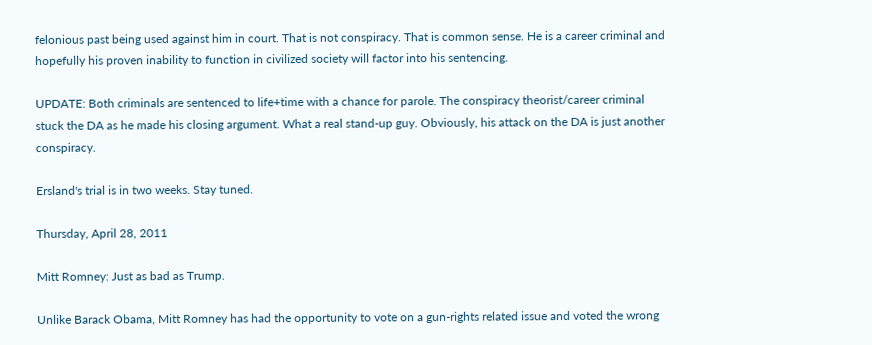felonious past being used against him in court. That is not conspiracy. That is common sense. He is a career criminal and hopefully his proven inability to function in civilized society will factor into his sentencing.

UPDATE: Both criminals are sentenced to life+time with a chance for parole. The conspiracy theorist/career criminal stuck the DA as he made his closing argument. What a real stand-up guy. Obviously, his attack on the DA is just another conspiracy.

Ersland's trial is in two weeks. Stay tuned.

Thursday, April 28, 2011

Mitt Romney: Just as bad as Trump.

Unlike Barack Obama, Mitt Romney has had the opportunity to vote on a gun-rights related issue and voted the wrong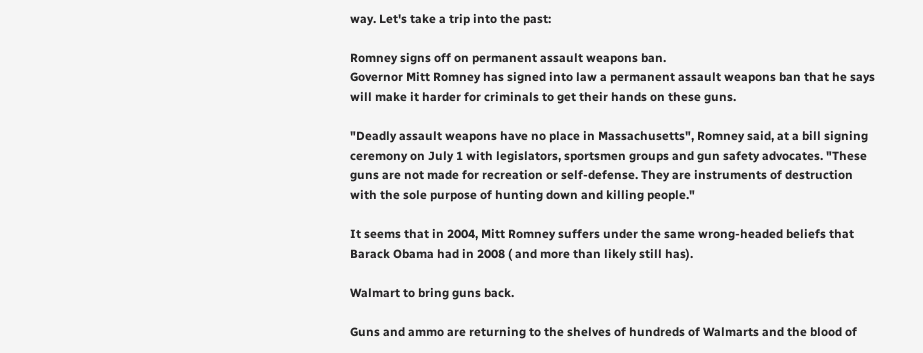way. Let's take a trip into the past:

Romney signs off on permanent assault weapons ban.
Governor Mitt Romney has signed into law a permanent assault weapons ban that he says will make it harder for criminals to get their hands on these guns.

"Deadly assault weapons have no place in Massachusetts", Romney said, at a bill signing ceremony on July 1 with legislators, sportsmen groups and gun safety advocates. "These guns are not made for recreation or self-defense. They are instruments of destruction with the sole purpose of hunting down and killing people."

It seems that in 2004, Mitt Romney suffers under the same wrong-headed beliefs that Barack Obama had in 2008 ( and more than likely still has).

Walmart to bring guns back.

Guns and ammo are returning to the shelves of hundreds of Walmarts and the blood of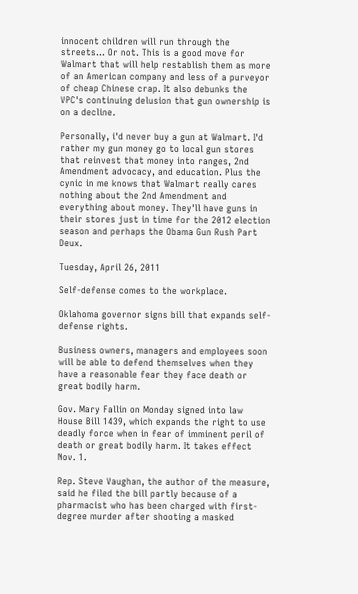innocent children will run through the streets... Or not. This is a good move for Walmart that will help restablish them as more of an American company and less of a purveyor of cheap Chinese crap. It also debunks the VPC's continuing delusion that gun ownership is on a decline.

Personally, i'd never buy a gun at Walmart. I'd rather my gun money go to local gun stores that reinvest that money into ranges, 2nd Amendment advocacy, and education. Plus the cynic in me knows that Walmart really cares nothing about the 2nd Amendment and everything about money. They'll have guns in their stores just in time for the 2012 election season and perhaps the Obama Gun Rush Part Deux.

Tuesday, April 26, 2011

Self-defense comes to the workplace.

Oklahoma governor signs bill that expands self-defense rights.

Business owners, managers and employees soon will be able to defend themselves when they have a reasonable fear they face death or great bodily harm.

Gov. Mary Fallin on Monday signed into law House Bill 1439, which expands the right to use deadly force when in fear of imminent peril of death or great bodily harm. It takes effect Nov. 1.

Rep. Steve Vaughan, the author of the measure, said he filed the bill partly because of a pharmacist who has been charged with first-degree murder after shooting a masked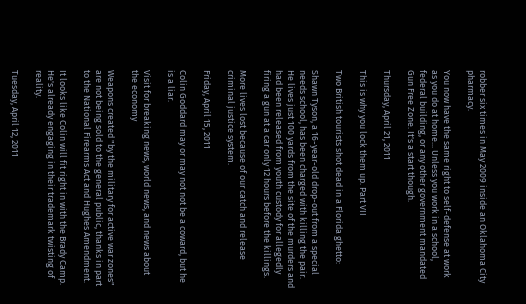robber six times in May 2009 inside an Oklahoma City pharmacy.

You now have the same right to self-defense at work as you do at home... Unless you work in a school, federal building, or any other government mandated Gun Free Zone. It's a start though.

Thursday, April 21, 2011

This is why you lock them up. Part VII

Two British tourists shot dead in a Florida ghetto:

Shawn Tyson, a 16-year-old drop-out from a special needs school, has been charged with killing the pair.
He lives just 100 yards from the site of the murders and had been released from youth custody for allegedly firing a gun at a car only 12 hours before the killings.

More lives lost because of our catch and release criminal justice system.

Friday, April 15, 2011

Colin Goddard may or may not not be a coward, but he is a liar.

Visit for breaking news, world news, and news about the economy

Weapons created "by the military for active war zones" are not being sold to the general public, thanks in part to the National Firearms Act and Hughes Amendment.

It looks like Colin will fit right in with the Brady Camp. He's already engaging in their trademark twisting of reality.

Tuesday, April 12, 2011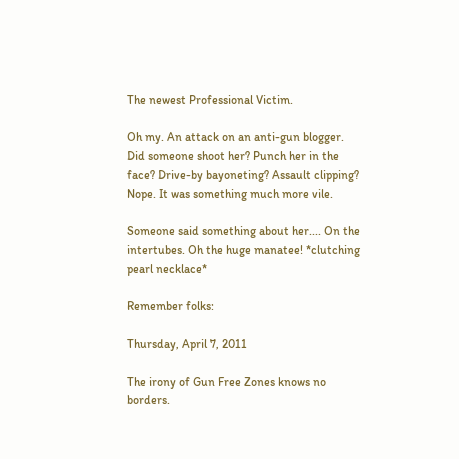The newest Professional Victim.

Oh my. An attack on an anti-gun blogger. Did someone shoot her? Punch her in the face? Drive-by bayoneting? Assault clipping? Nope. It was something much more vile.

Someone said something about her.... On the intertubes. Oh the huge manatee! *clutching pearl necklace*

Remember folks:

Thursday, April 7, 2011

The irony of Gun Free Zones knows no borders.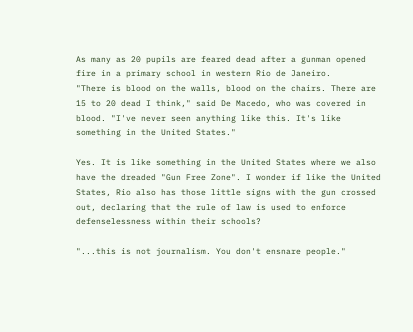As many as 20 pupils are feared dead after a gunman opened fire in a primary school in western Rio de Janeiro.
"There is blood on the walls, blood on the chairs. There are 15 to 20 dead I think," said De Macedo, who was covered in blood. "I've never seen anything like this. It's like something in the United States."

Yes. It is like something in the United States where we also have the dreaded "Gun Free Zone". I wonder if like the United States, Rio also has those little signs with the gun crossed out, declaring that the rule of law is used to enforce defenselessness within their schools?

"...this is not journalism. You don't ensnare people."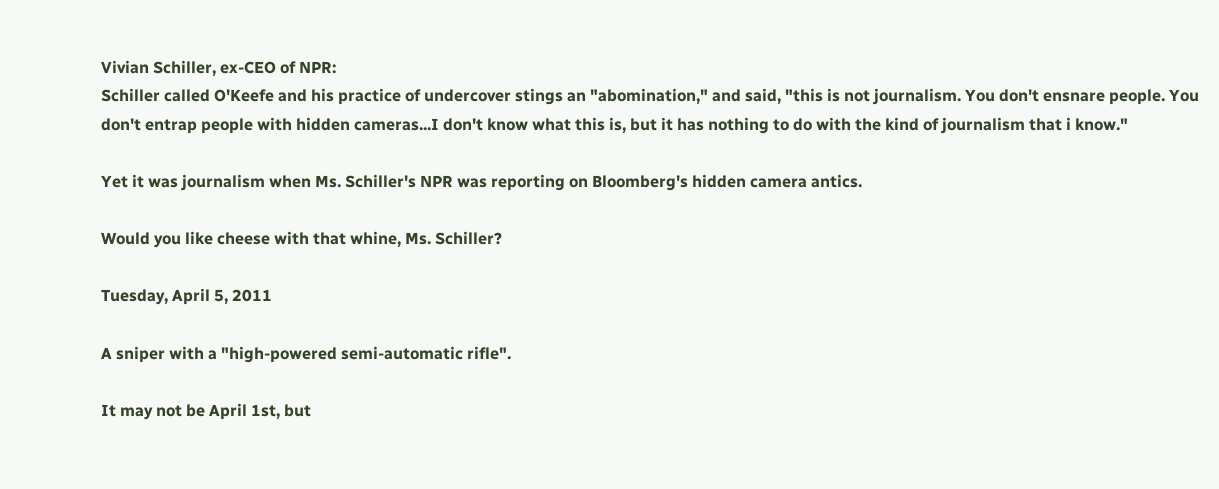Vivian Schiller, ex-CEO of NPR:
Schiller called O'Keefe and his practice of undercover stings an "abomination," and said, "this is not journalism. You don't ensnare people. You don't entrap people with hidden cameras...I don't know what this is, but it has nothing to do with the kind of journalism that i know."

Yet it was journalism when Ms. Schiller's NPR was reporting on Bloomberg's hidden camera antics.

Would you like cheese with that whine, Ms. Schiller?

Tuesday, April 5, 2011

A sniper with a "high-powered semi-automatic rifle".

It may not be April 1st, but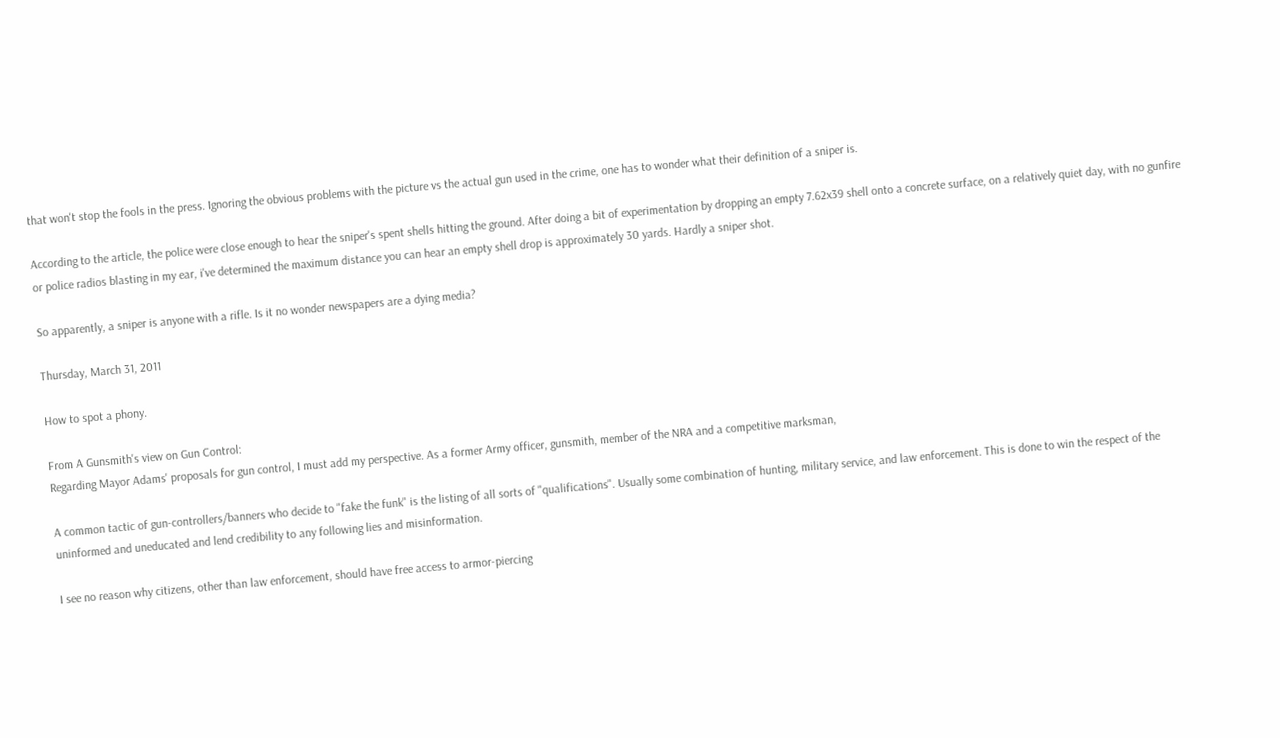that won't stop the fools in the press. Ignoring the obvious problems with the picture vs the actual gun used in the crime, one has to wonder what their definition of a sniper is.

According to the article, the police were close enough to hear the sniper's spent shells hitting the ground. After doing a bit of experimentation by dropping an empty 7.62x39 shell onto a concrete surface, on a relatively quiet day, with no gunfire or police radios blasting in my ear, i've determined the maximum distance you can hear an empty shell drop is approximately 30 yards. Hardly a sniper shot.

So apparently, a sniper is anyone with a rifle. Is it no wonder newspapers are a dying media?

Thursday, March 31, 2011

How to spot a phony.

From A Gunsmith's view on Gun Control:
Regarding Mayor Adams' proposals for gun control, I must add my perspective. As a former Army officer, gunsmith, member of the NRA and a competitive marksman,

A common tactic of gun-controllers/banners who decide to "fake the funk" is the listing of all sorts of "qualifications". Usually some combination of hunting, military service, and law enforcement. This is done to win the respect of the uninformed and uneducated and lend credibility to any following lies and misinformation.

I see no reason why citizens, other than law enforcement, should have free access to armor-piercing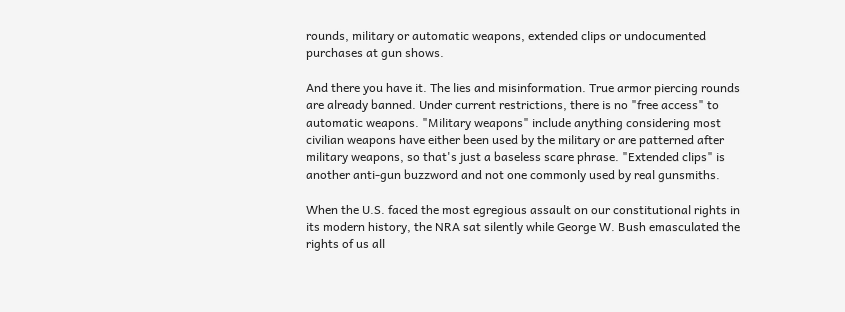rounds, military or automatic weapons, extended clips or undocumented purchases at gun shows.

And there you have it. The lies and misinformation. True armor piercing rounds are already banned. Under current restrictions, there is no "free access" to automatic weapons. "Military weapons" include anything considering most civilian weapons have either been used by the military or are patterned after military weapons, so that's just a baseless scare phrase. "Extended clips" is another anti-gun buzzword and not one commonly used by real gunsmiths.

When the U.S. faced the most egregious assault on our constitutional rights in its modern history, the NRA sat silently while George W. Bush emasculated the rights of us all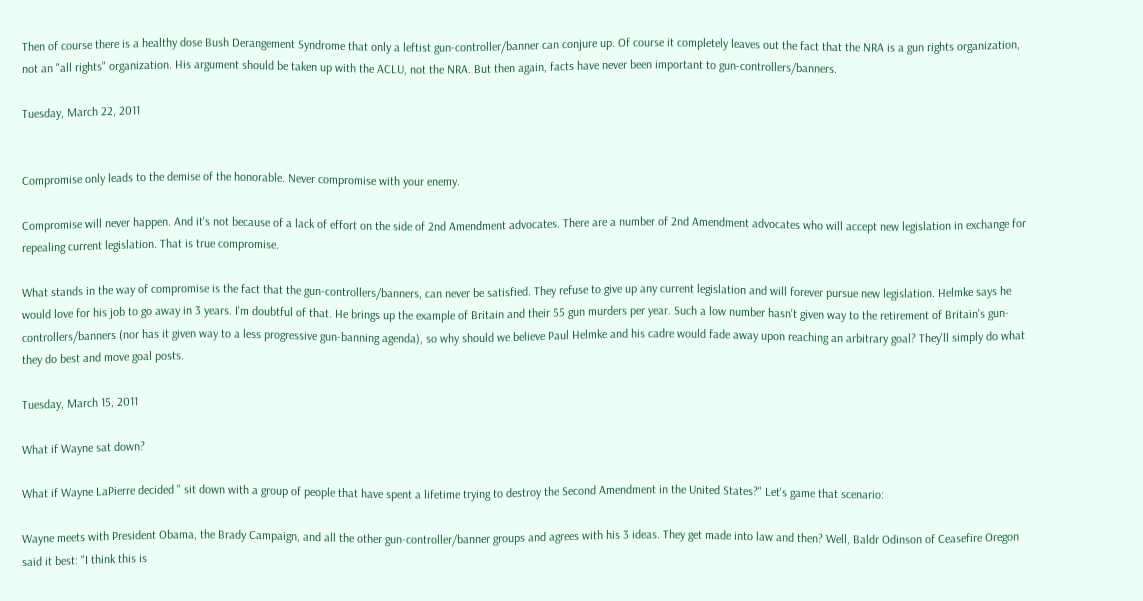Then of course there is a healthy dose Bush Derangement Syndrome that only a leftist gun-controller/banner can conjure up. Of course it completely leaves out the fact that the NRA is a gun rights organization, not an "all rights" organization. His argument should be taken up with the ACLU, not the NRA. But then again, facts have never been important to gun-controllers/banners.

Tuesday, March 22, 2011


Compromise only leads to the demise of the honorable. Never compromise with your enemy.

Compromise will never happen. And it's not because of a lack of effort on the side of 2nd Amendment advocates. There are a number of 2nd Amendment advocates who will accept new legislation in exchange for repealing current legislation. That is true compromise.

What stands in the way of compromise is the fact that the gun-controllers/banners, can never be satisfied. They refuse to give up any current legislation and will forever pursue new legislation. Helmke says he would love for his job to go away in 3 years. I'm doubtful of that. He brings up the example of Britain and their 55 gun murders per year. Such a low number hasn't given way to the retirement of Britain's gun-controllers/banners (nor has it given way to a less progressive gun-banning agenda), so why should we believe Paul Helmke and his cadre would fade away upon reaching an arbitrary goal? They'll simply do what they do best and move goal posts.

Tuesday, March 15, 2011

What if Wayne sat down?

What if Wayne LaPierre decided " sit down with a group of people that have spent a lifetime trying to destroy the Second Amendment in the United States?" Let's game that scenario:

Wayne meets with President Obama, the Brady Campaign, and all the other gun-controller/banner groups and agrees with his 3 ideas. They get made into law and then? Well, Baldr Odinson of Ceasefire Oregon said it best: "I think this is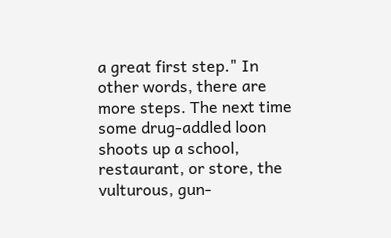a great first step." In other words, there are more steps. The next time some drug-addled loon shoots up a school, restaurant, or store, the vulturous, gun-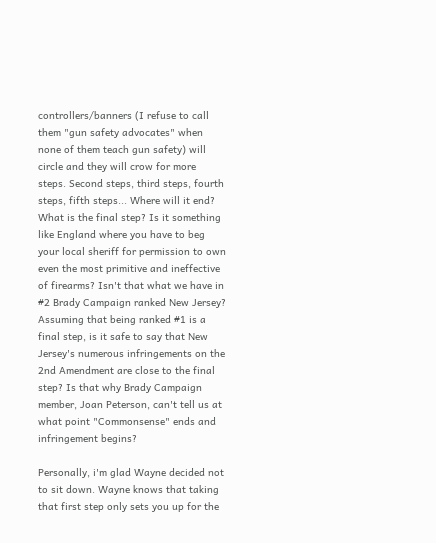controllers/banners (I refuse to call them "gun safety advocates" when none of them teach gun safety) will circle and they will crow for more steps. Second steps, third steps, fourth steps, fifth steps... Where will it end? What is the final step? Is it something like England where you have to beg your local sheriff for permission to own even the most primitive and ineffective of firearms? Isn't that what we have in #2 Brady Campaign ranked New Jersey? Assuming that being ranked #1 is a final step, is it safe to say that New Jersey's numerous infringements on the 2nd Amendment are close to the final step? Is that why Brady Campaign member, Joan Peterson, can't tell us at what point "Commonsense" ends and infringement begins?

Personally, i'm glad Wayne decided not to sit down. Wayne knows that taking that first step only sets you up for the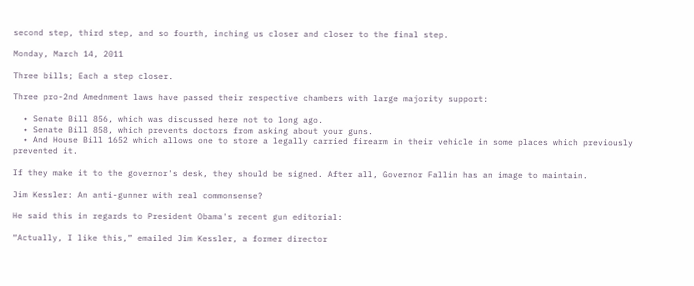second step, third step, and so fourth, inching us closer and closer to the final step.

Monday, March 14, 2011

Three bills; Each a step closer.

Three pro-2nd Amednment laws have passed their respective chambers with large majority support:

  • Senate Bill 856, which was discussed here not to long ago.
  • Senate Bill 858, which prevents doctors from asking about your guns.
  • And House Bill 1652 which allows one to store a legally carried firearm in their vehicle in some places which previously prevented it.

If they make it to the governor's desk, they should be signed. After all, Governor Fallin has an image to maintain.

Jim Kessler: An anti-gunner with real commonsense?

He said this in regards to President Obama's recent gun editorial:

“Actually, I like this,” emailed Jim Kessler, a former director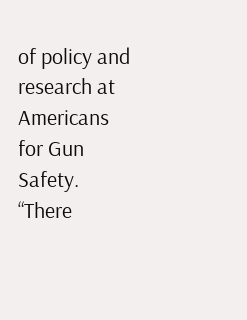of policy and research at Americans for Gun Safety. “There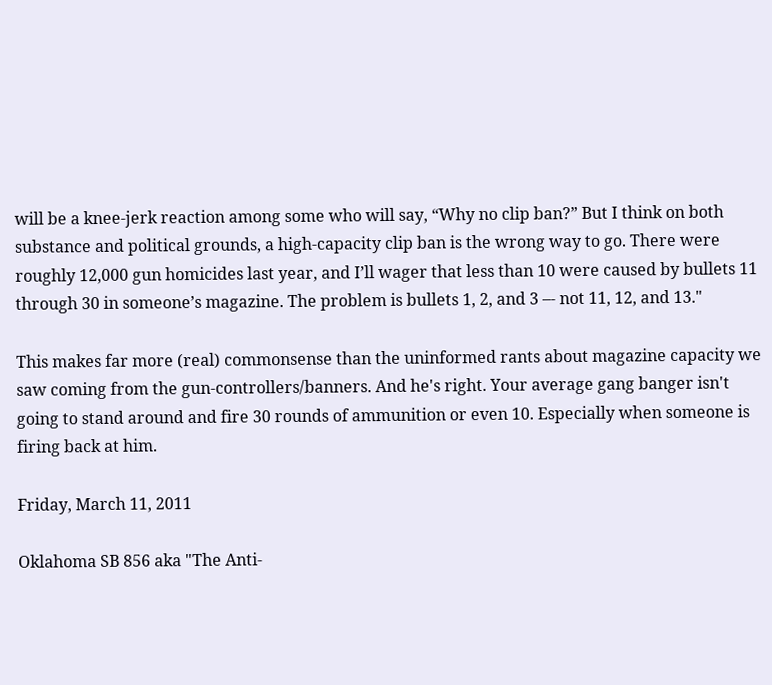will be a knee-jerk reaction among some who will say, “Why no clip ban?” But I think on both substance and political grounds, a high-capacity clip ban is the wrong way to go. There were roughly 12,000 gun homicides last year, and I’ll wager that less than 10 were caused by bullets 11 through 30 in someone’s magazine. The problem is bullets 1, 2, and 3 –- not 11, 12, and 13."

This makes far more (real) commonsense than the uninformed rants about magazine capacity we saw coming from the gun-controllers/banners. And he's right. Your average gang banger isn't going to stand around and fire 30 rounds of ammunition or even 10. Especially when someone is firing back at him.

Friday, March 11, 2011

Oklahoma SB 856 aka "The Anti-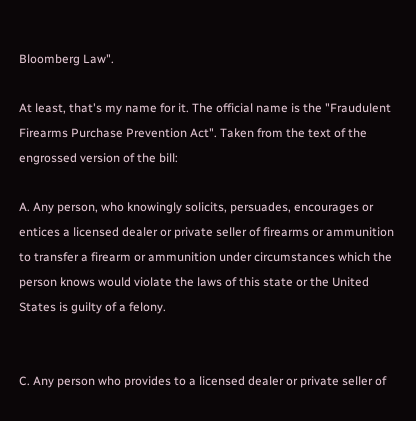Bloomberg Law".

At least, that's my name for it. The official name is the "Fraudulent Firearms Purchase Prevention Act". Taken from the text of the engrossed version of the bill:

A. Any person, who knowingly solicits, persuades, encourages or entices a licensed dealer or private seller of firearms or ammunition to transfer a firearm or ammunition under circumstances which the person knows would violate the laws of this state or the United States is guilty of a felony.


C. Any person who provides to a licensed dealer or private seller of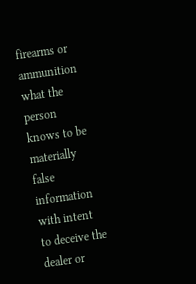firearms or ammunition what the person knows to be materially false information with intent to deceive the dealer or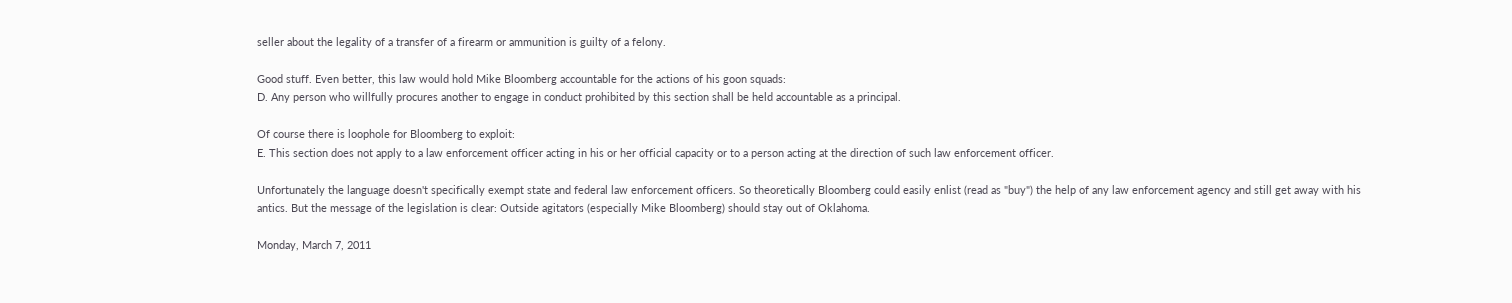seller about the legality of a transfer of a firearm or ammunition is guilty of a felony.

Good stuff. Even better, this law would hold Mike Bloomberg accountable for the actions of his goon squads:
D. Any person who willfully procures another to engage in conduct prohibited by this section shall be held accountable as a principal.

Of course there is loophole for Bloomberg to exploit:
E. This section does not apply to a law enforcement officer acting in his or her official capacity or to a person acting at the direction of such law enforcement officer.

Unfortunately the language doesn't specifically exempt state and federal law enforcement officers. So theoretically Bloomberg could easily enlist (read as "buy") the help of any law enforcement agency and still get away with his antics. But the message of the legislation is clear: Outside agitators (especially Mike Bloomberg) should stay out of Oklahoma.

Monday, March 7, 2011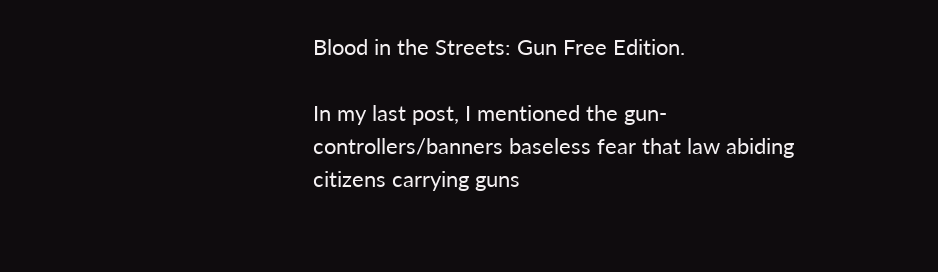Blood in the Streets: Gun Free Edition.

In my last post, I mentioned the gun-controllers/banners baseless fear that law abiding citizens carrying guns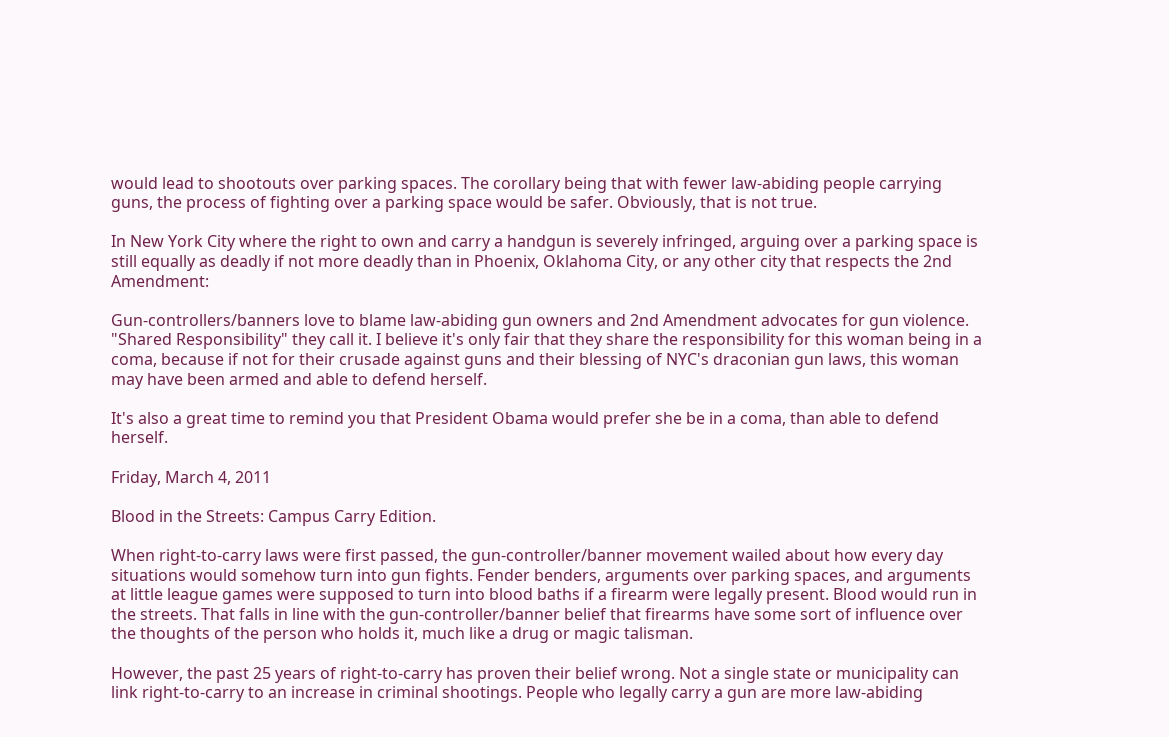would lead to shootouts over parking spaces. The corollary being that with fewer law-abiding people carrying guns, the process of fighting over a parking space would be safer. Obviously, that is not true.

In New York City where the right to own and carry a handgun is severely infringed, arguing over a parking space is still equally as deadly if not more deadly than in Phoenix, Oklahoma City, or any other city that respects the 2nd Amendment:

Gun-controllers/banners love to blame law-abiding gun owners and 2nd Amendment advocates for gun violence. "Shared Responsibility" they call it. I believe it's only fair that they share the responsibility for this woman being in a coma, because if not for their crusade against guns and their blessing of NYC's draconian gun laws, this woman may have been armed and able to defend herself.

It's also a great time to remind you that President Obama would prefer she be in a coma, than able to defend herself.

Friday, March 4, 2011

Blood in the Streets: Campus Carry Edition.

When right-to-carry laws were first passed, the gun-controller/banner movement wailed about how every day situations would somehow turn into gun fights. Fender benders, arguments over parking spaces, and arguments at little league games were supposed to turn into blood baths if a firearm were legally present. Blood would run in the streets. That falls in line with the gun-controller/banner belief that firearms have some sort of influence over the thoughts of the person who holds it, much like a drug or magic talisman.

However, the past 25 years of right-to-carry has proven their belief wrong. Not a single state or municipality can link right-to-carry to an increase in criminal shootings. People who legally carry a gun are more law-abiding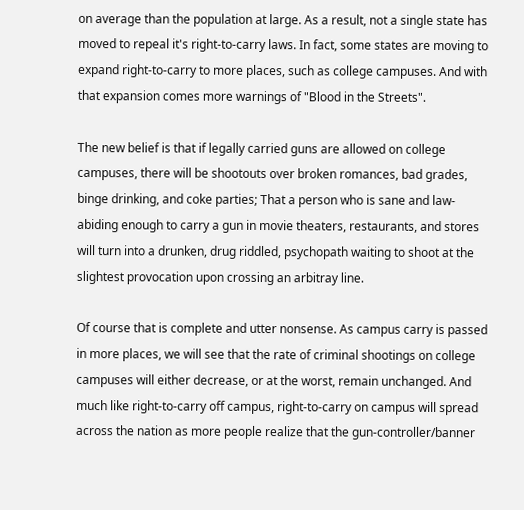on average than the population at large. As a result, not a single state has moved to repeal it's right-to-carry laws. In fact, some states are moving to expand right-to-carry to more places, such as college campuses. And with that expansion comes more warnings of "Blood in the Streets".

The new belief is that if legally carried guns are allowed on college campuses, there will be shootouts over broken romances, bad grades, binge drinking, and coke parties; That a person who is sane and law-abiding enough to carry a gun in movie theaters, restaurants, and stores will turn into a drunken, drug riddled, psychopath waiting to shoot at the slightest provocation upon crossing an arbitray line.

Of course that is complete and utter nonsense. As campus carry is passed in more places, we will see that the rate of criminal shootings on college campuses will either decrease, or at the worst, remain unchanged. And much like right-to-carry off campus, right-to-carry on campus will spread across the nation as more people realize that the gun-controller/banner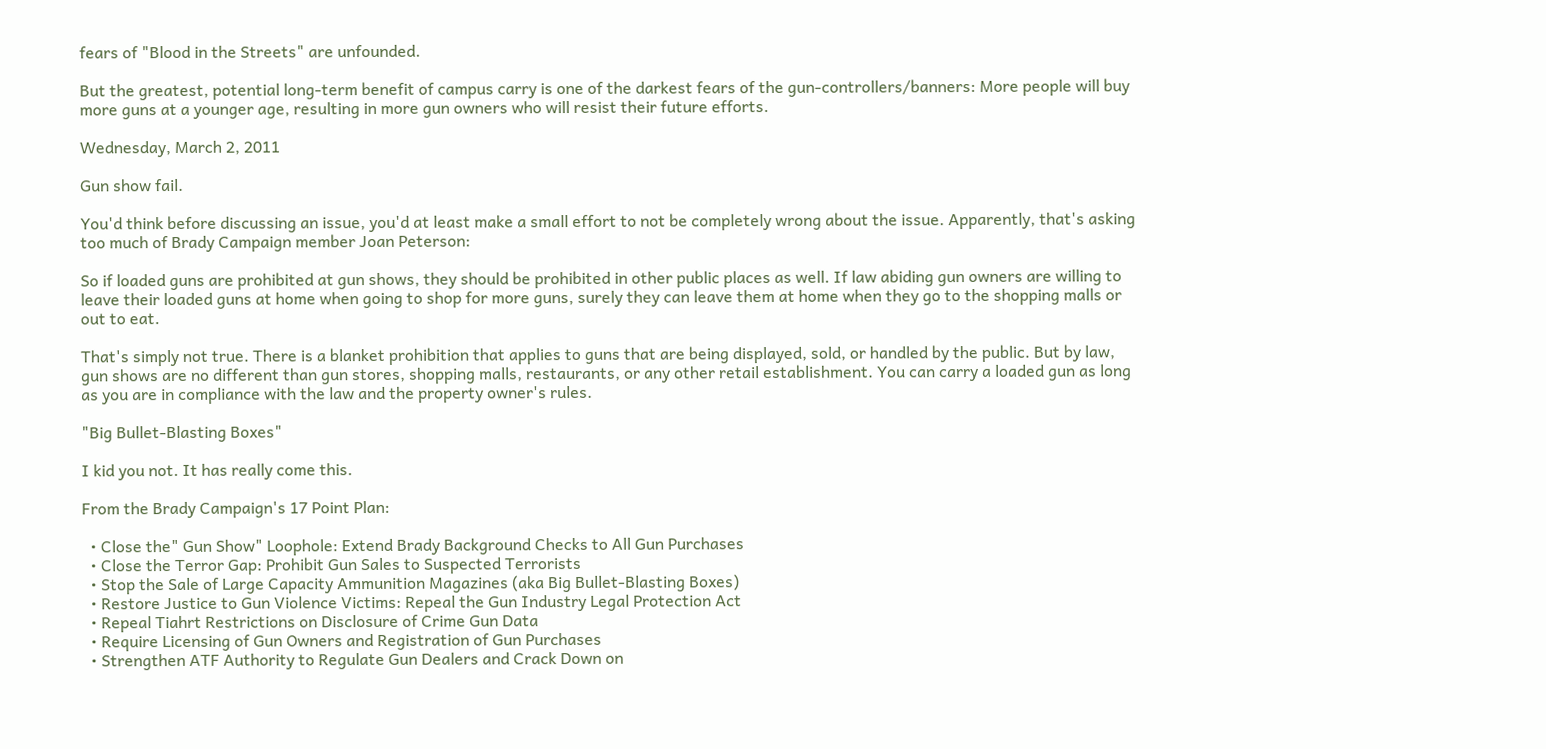fears of "Blood in the Streets" are unfounded.

But the greatest, potential long-term benefit of campus carry is one of the darkest fears of the gun-controllers/banners: More people will buy more guns at a younger age, resulting in more gun owners who will resist their future efforts.

Wednesday, March 2, 2011

Gun show fail.

You'd think before discussing an issue, you'd at least make a small effort to not be completely wrong about the issue. Apparently, that's asking too much of Brady Campaign member Joan Peterson:

So if loaded guns are prohibited at gun shows, they should be prohibited in other public places as well. If law abiding gun owners are willing to leave their loaded guns at home when going to shop for more guns, surely they can leave them at home when they go to the shopping malls or out to eat.

That's simply not true. There is a blanket prohibition that applies to guns that are being displayed, sold, or handled by the public. But by law, gun shows are no different than gun stores, shopping malls, restaurants, or any other retail establishment. You can carry a loaded gun as long as you are in compliance with the law and the property owner's rules.

"Big Bullet-Blasting Boxes"

I kid you not. It has really come this.

From the Brady Campaign's 17 Point Plan:

  • Close the" Gun Show" Loophole: Extend Brady Background Checks to All Gun Purchases
  • Close the Terror Gap: Prohibit Gun Sales to Suspected Terrorists
  • Stop the Sale of Large Capacity Ammunition Magazines (aka Big Bullet-Blasting Boxes)
  • Restore Justice to Gun Violence Victims: Repeal the Gun Industry Legal Protection Act
  • Repeal Tiahrt Restrictions on Disclosure of Crime Gun Data
  • Require Licensing of Gun Owners and Registration of Gun Purchases
  • Strengthen ATF Authority to Regulate Gun Dealers and Crack Down on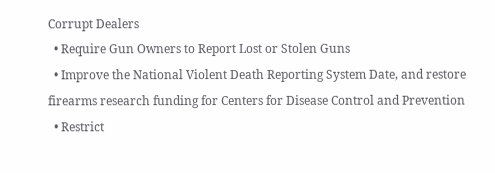Corrupt Dealers
  • Require Gun Owners to Report Lost or Stolen Guns
  • Improve the National Violent Death Reporting System Date, and restore firearms research funding for Centers for Disease Control and Prevention
  • Restrict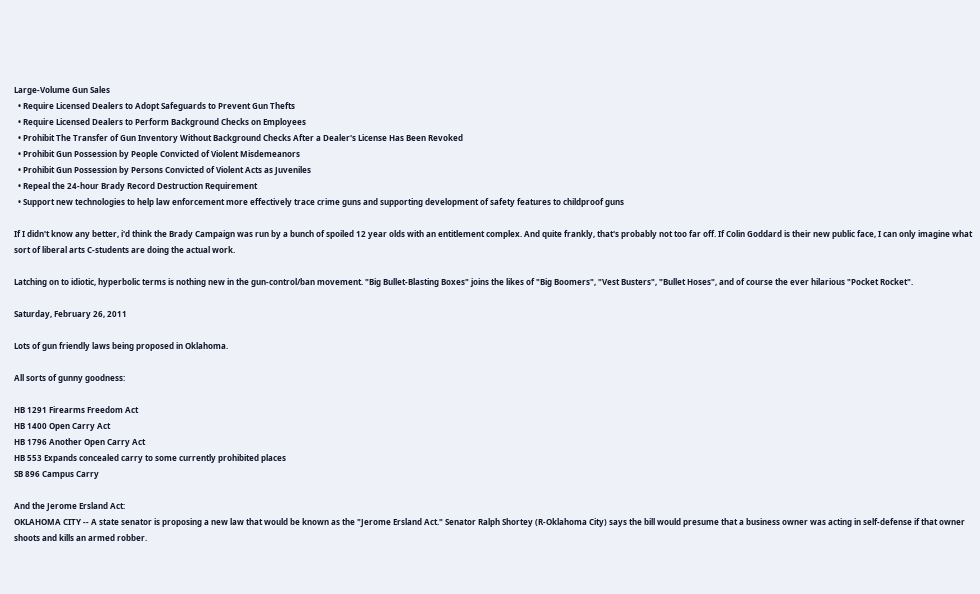Large-Volume Gun Sales
  • Require Licensed Dealers to Adopt Safeguards to Prevent Gun Thefts
  • Require Licensed Dealers to Perform Background Checks on Employees
  • Prohibit The Transfer of Gun Inventory Without Background Checks After a Dealer's License Has Been Revoked
  • Prohibit Gun Possession by People Convicted of Violent Misdemeanors
  • Prohibit Gun Possession by Persons Convicted of Violent Acts as Juveniles
  • Repeal the 24-hour Brady Record Destruction Requirement
  • Support new technologies to help law enforcement more effectively trace crime guns and supporting development of safety features to childproof guns

If I didn't know any better, i'd think the Brady Campaign was run by a bunch of spoiled 12 year olds with an entitlement complex. And quite frankly, that's probably not too far off. If Colin Goddard is their new public face, I can only imagine what sort of liberal arts C-students are doing the actual work.

Latching on to idiotic, hyperbolic terms is nothing new in the gun-control/ban movement. "Big Bullet-Blasting Boxes" joins the likes of "Big Boomers", "Vest Busters", "Bullet Hoses", and of course the ever hilarious "Pocket Rocket".

Saturday, February 26, 2011

Lots of gun friendly laws being proposed in Oklahoma.

All sorts of gunny goodness:

HB 1291 Firearms Freedom Act
HB 1400 Open Carry Act
HB 1796 Another Open Carry Act
HB 553 Expands concealed carry to some currently prohibited places
SB 896 Campus Carry

And the Jerome Ersland Act:
OKLAHOMA CITY -- A state senator is proposing a new law that would be known as the "Jerome Ersland Act." Senator Ralph Shortey (R-Oklahoma City) says the bill would presume that a business owner was acting in self-defense if that owner shoots and kills an armed robber.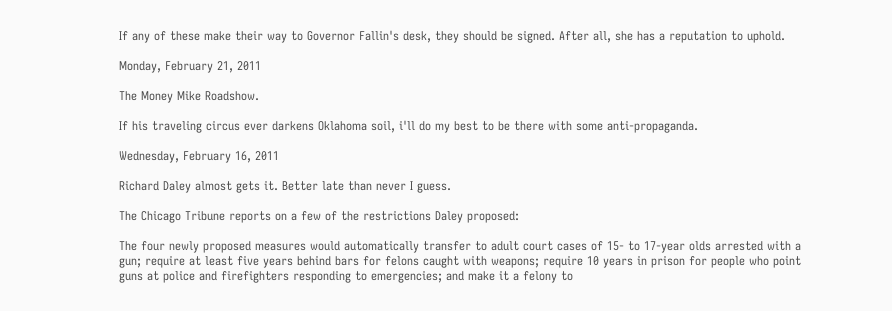If any of these make their way to Governor Fallin's desk, they should be signed. After all, she has a reputation to uphold.

Monday, February 21, 2011

The Money Mike Roadshow.

If his traveling circus ever darkens Oklahoma soil, i'll do my best to be there with some anti-propaganda.

Wednesday, February 16, 2011

Richard Daley almost gets it. Better late than never I guess.

The Chicago Tribune reports on a few of the restrictions Daley proposed:

The four newly proposed measures would automatically transfer to adult court cases of 15- to 17-year olds arrested with a gun; require at least five years behind bars for felons caught with weapons; require 10 years in prison for people who point guns at police and firefighters responding to emergencies; and make it a felony to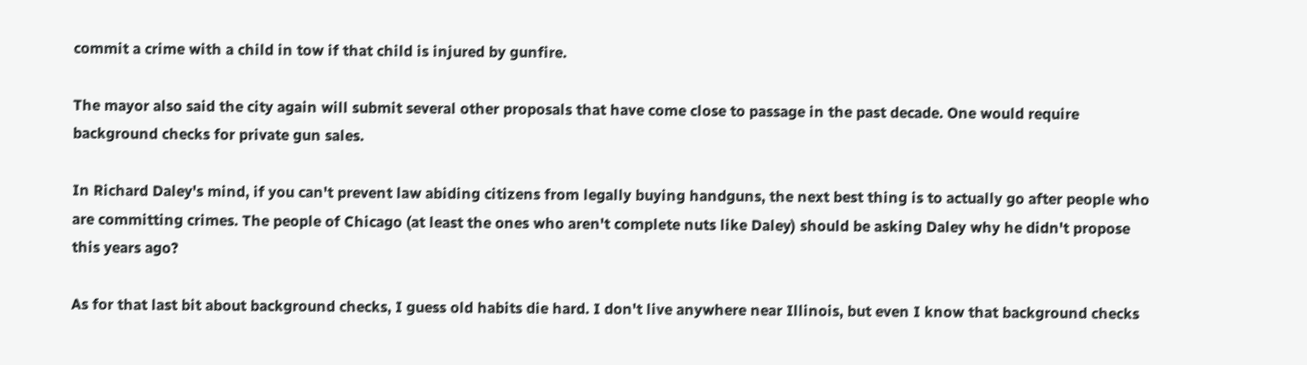commit a crime with a child in tow if that child is injured by gunfire.

The mayor also said the city again will submit several other proposals that have come close to passage in the past decade. One would require background checks for private gun sales.

In Richard Daley's mind, if you can't prevent law abiding citizens from legally buying handguns, the next best thing is to actually go after people who are committing crimes. The people of Chicago (at least the ones who aren't complete nuts like Daley) should be asking Daley why he didn't propose this years ago?

As for that last bit about background checks, I guess old habits die hard. I don't live anywhere near Illinois, but even I know that background checks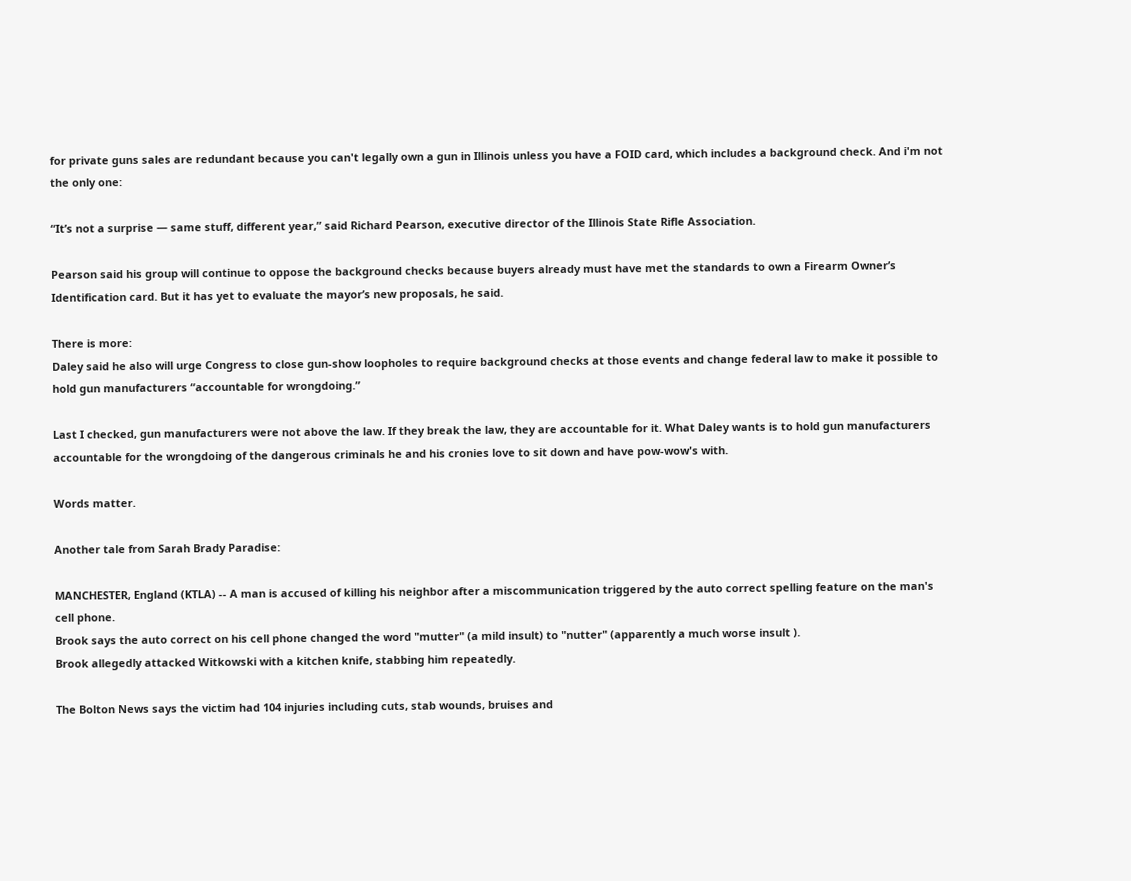for private guns sales are redundant because you can't legally own a gun in Illinois unless you have a FOID card, which includes a background check. And i'm not the only one:

“It’s not a surprise — same stuff, different year,” said Richard Pearson, executive director of the Illinois State Rifle Association.

Pearson said his group will continue to oppose the background checks because buyers already must have met the standards to own a Firearm Owner’s Identification card. But it has yet to evaluate the mayor’s new proposals, he said.

There is more:
Daley said he also will urge Congress to close gun-show loopholes to require background checks at those events and change federal law to make it possible to hold gun manufacturers “accountable for wrongdoing.”

Last I checked, gun manufacturers were not above the law. If they break the law, they are accountable for it. What Daley wants is to hold gun manufacturers accountable for the wrongdoing of the dangerous criminals he and his cronies love to sit down and have pow-wow's with.

Words matter.

Another tale from Sarah Brady Paradise:

MANCHESTER, England (KTLA) -- A man is accused of killing his neighbor after a miscommunication triggered by the auto correct spelling feature on the man's cell phone.
Brook says the auto correct on his cell phone changed the word "mutter" (a mild insult) to "nutter" (apparently a much worse insult ).
Brook allegedly attacked Witkowski with a kitchen knife, stabbing him repeatedly.

The Bolton News says the victim had 104 injuries including cuts, stab wounds, bruises and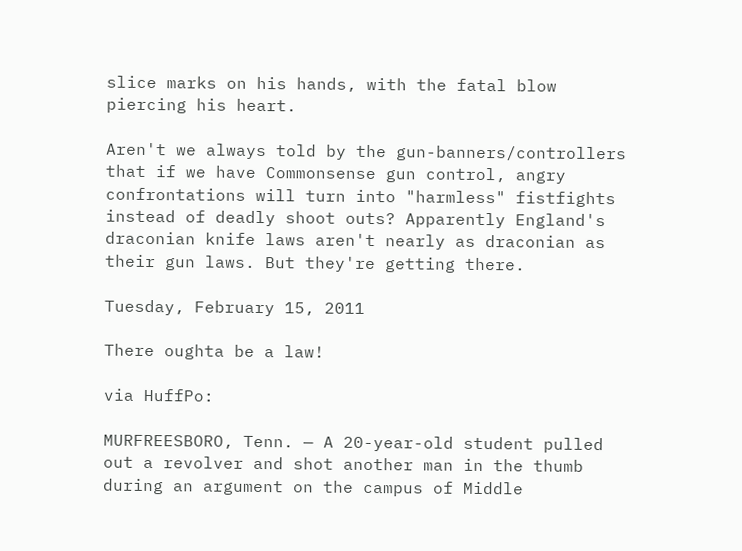slice marks on his hands, with the fatal blow piercing his heart.

Aren't we always told by the gun-banners/controllers that if we have Commonsense gun control, angry confrontations will turn into "harmless" fistfights instead of deadly shoot outs? Apparently England's draconian knife laws aren't nearly as draconian as their gun laws. But they're getting there.

Tuesday, February 15, 2011

There oughta be a law!

via HuffPo:

MURFREESBORO, Tenn. — A 20-year-old student pulled out a revolver and shot another man in the thumb during an argument on the campus of Middle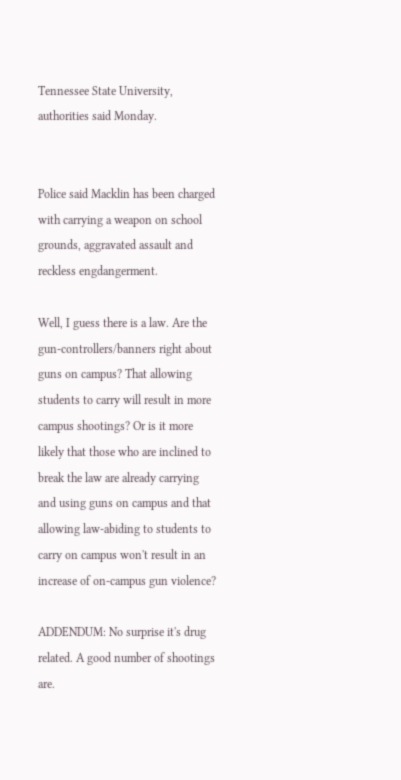Tennessee State University, authorities said Monday.


Police said Macklin has been charged with carrying a weapon on school grounds, aggravated assault and reckless engdangerment.

Well, I guess there is a law. Are the gun-controllers/banners right about guns on campus? That allowing students to carry will result in more campus shootings? Or is it more likely that those who are inclined to break the law are already carrying and using guns on campus and that allowing law-abiding to students to carry on campus won't result in an increase of on-campus gun violence?

ADDENDUM: No surprise it's drug related. A good number of shootings are.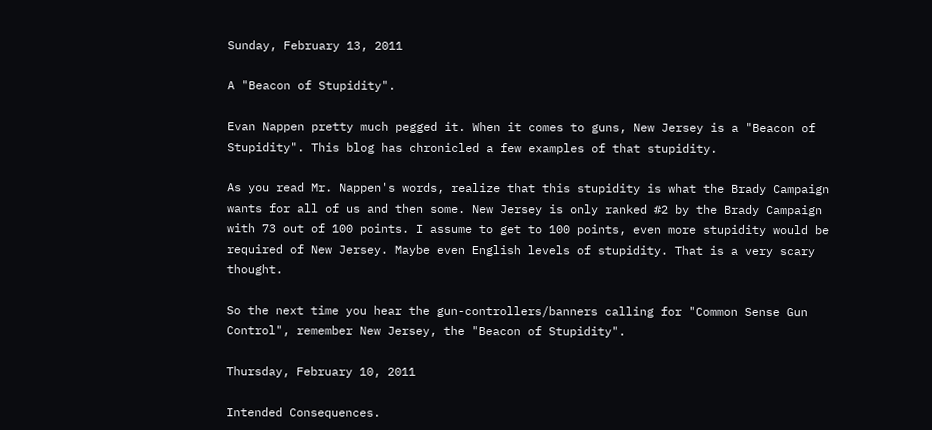Sunday, February 13, 2011

A "Beacon of Stupidity".

Evan Nappen pretty much pegged it. When it comes to guns, New Jersey is a "Beacon of Stupidity". This blog has chronicled a few examples of that stupidity.

As you read Mr. Nappen's words, realize that this stupidity is what the Brady Campaign wants for all of us and then some. New Jersey is only ranked #2 by the Brady Campaign with 73 out of 100 points. I assume to get to 100 points, even more stupidity would be required of New Jersey. Maybe even English levels of stupidity. That is a very scary thought.

So the next time you hear the gun-controllers/banners calling for "Common Sense Gun Control", remember New Jersey, the "Beacon of Stupidity".

Thursday, February 10, 2011

Intended Consequences.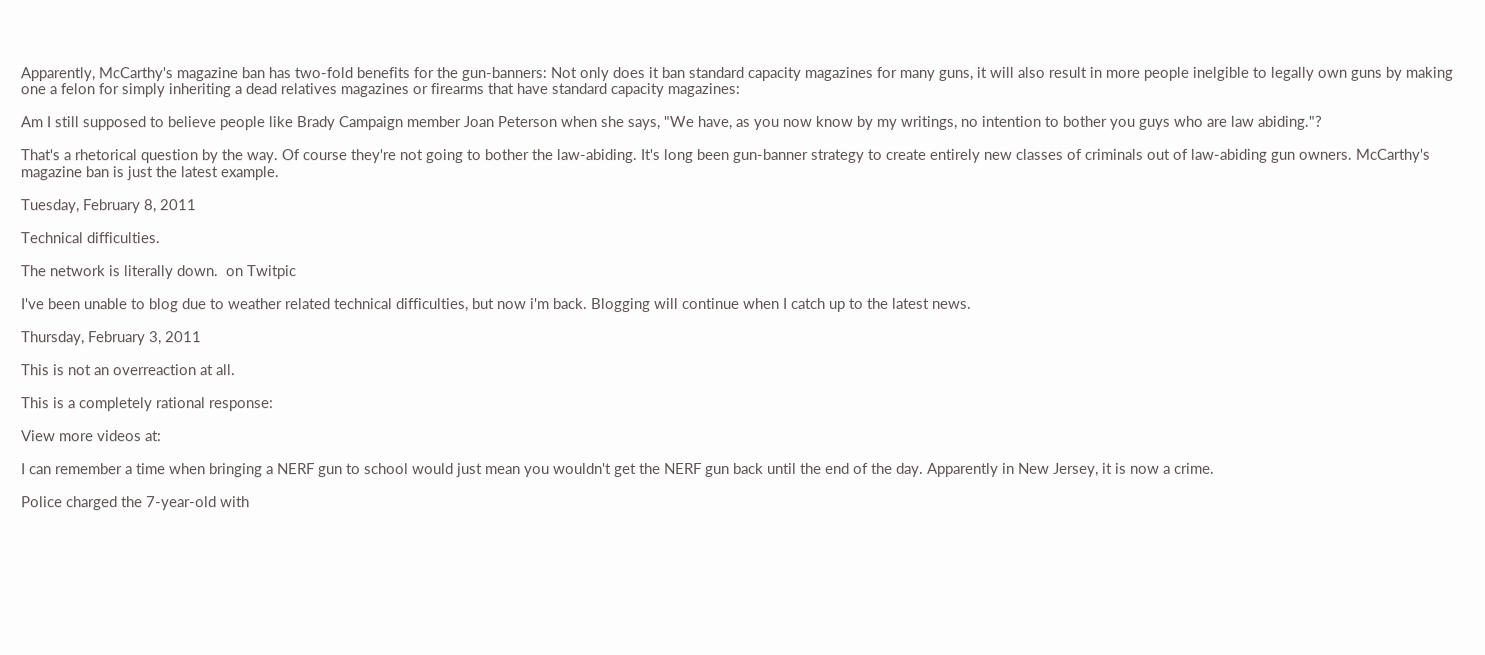Apparently, McCarthy's magazine ban has two-fold benefits for the gun-banners: Not only does it ban standard capacity magazines for many guns, it will also result in more people inelgible to legally own guns by making one a felon for simply inheriting a dead relatives magazines or firearms that have standard capacity magazines:

Am I still supposed to believe people like Brady Campaign member Joan Peterson when she says, "We have, as you now know by my writings, no intention to bother you guys who are law abiding."?

That's a rhetorical question by the way. Of course they're not going to bother the law-abiding. It's long been gun-banner strategy to create entirely new classes of criminals out of law-abiding gun owners. McCarthy's magazine ban is just the latest example.

Tuesday, February 8, 2011

Technical difficulties.

The network is literally down.  on Twitpic

I've been unable to blog due to weather related technical difficulties, but now i'm back. Blogging will continue when I catch up to the latest news.

Thursday, February 3, 2011

This is not an overreaction at all.

This is a completely rational response:

View more videos at:

I can remember a time when bringing a NERF gun to school would just mean you wouldn't get the NERF gun back until the end of the day. Apparently in New Jersey, it is now a crime.

Police charged the 7-year-old with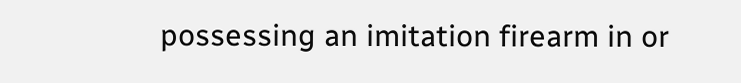possessing an imitation firearm in or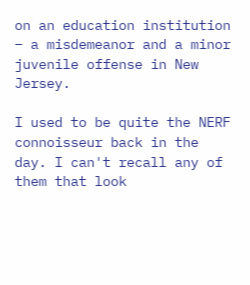on an education institution – a misdemeanor and a minor juvenile offense in New Jersey.

I used to be quite the NERF connoisseur back in the day. I can't recall any of them that look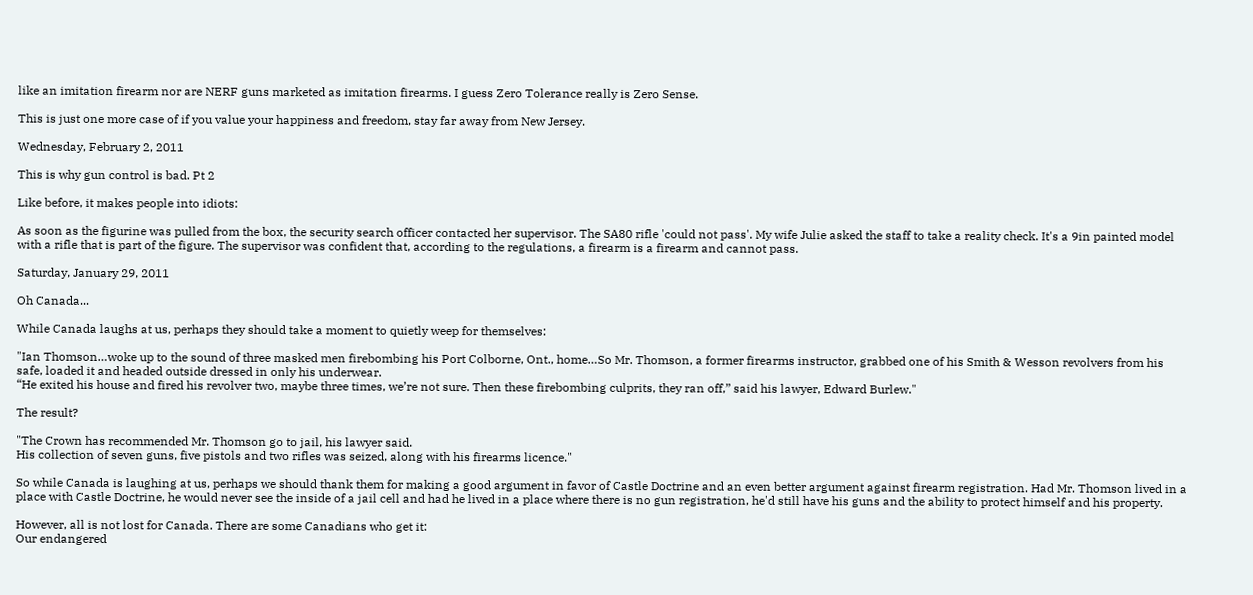like an imitation firearm nor are NERF guns marketed as imitation firearms. I guess Zero Tolerance really is Zero Sense.

This is just one more case of if you value your happiness and freedom, stay far away from New Jersey.

Wednesday, February 2, 2011

This is why gun control is bad. Pt 2

Like before, it makes people into idiots:

As soon as the figurine was pulled from the box, the security search officer contacted her supervisor. The SA80 rifle 'could not pass'. My wife Julie asked the staff to take a reality check. It's a 9in painted model with a rifle that is part of the figure. The supervisor was confident that, according to the regulations, a firearm is a firearm and cannot pass.

Saturday, January 29, 2011

Oh Canada...

While Canada laughs at us, perhaps they should take a moment to quietly weep for themselves:

"Ian Thomson…woke up to the sound of three masked men firebombing his Port Colborne, Ont., home…So Mr. Thomson, a former firearms instructor, grabbed one of his Smith & Wesson revolvers from his safe, loaded it and headed outside dressed in only his underwear.
“He exited his house and fired his revolver two, maybe three times, we’re not sure. Then these firebombing culprits, they ran off,” said his lawyer, Edward Burlew."

The result?

"The Crown has recommended Mr. Thomson go to jail, his lawyer said.
His collection of seven guns, five pistols and two rifles was seized, along with his firearms licence."

So while Canada is laughing at us, perhaps we should thank them for making a good argument in favor of Castle Doctrine and an even better argument against firearm registration. Had Mr. Thomson lived in a place with Castle Doctrine, he would never see the inside of a jail cell and had he lived in a place where there is no gun registration, he'd still have his guns and the ability to protect himself and his property.

However, all is not lost for Canada. There are some Canadians who get it:
Our endangered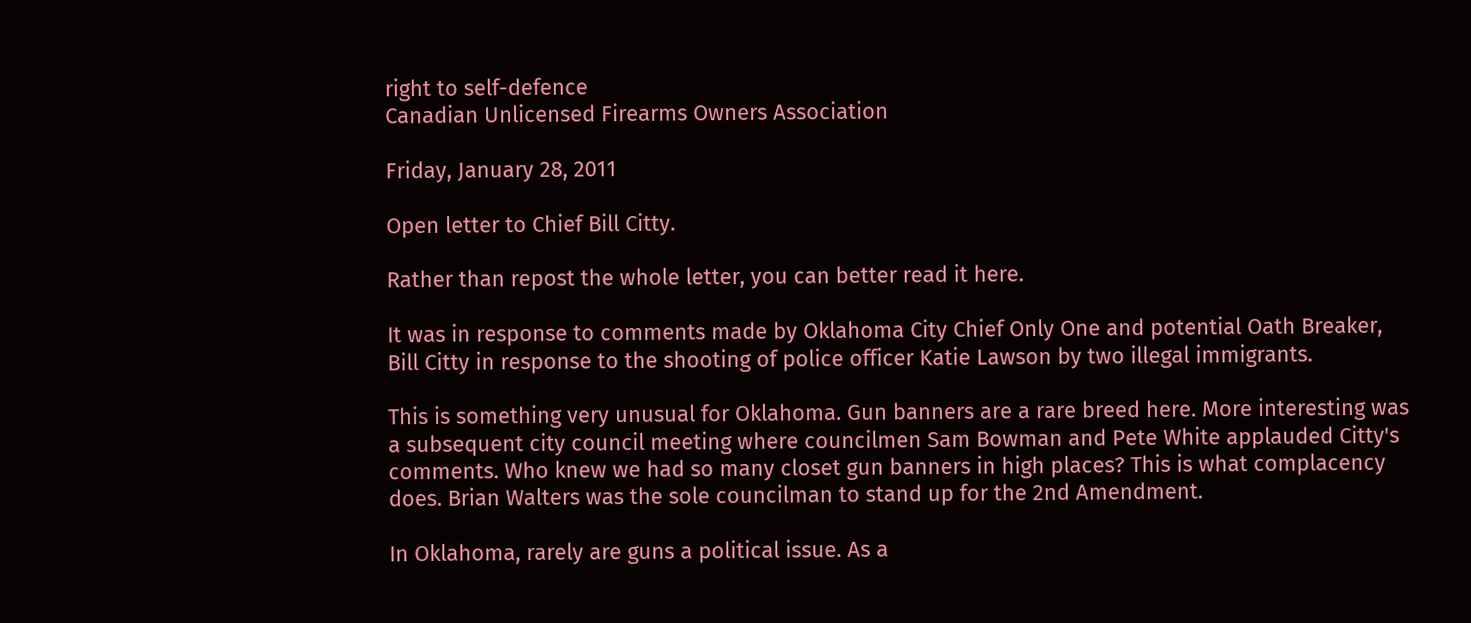right to self-defence
Canadian Unlicensed Firearms Owners Association

Friday, January 28, 2011

Open letter to Chief Bill Citty.

Rather than repost the whole letter, you can better read it here.

It was in response to comments made by Oklahoma City Chief Only One and potential Oath Breaker, Bill Citty in response to the shooting of police officer Katie Lawson by two illegal immigrants.

This is something very unusual for Oklahoma. Gun banners are a rare breed here. More interesting was a subsequent city council meeting where councilmen Sam Bowman and Pete White applauded Citty's comments. Who knew we had so many closet gun banners in high places? This is what complacency does. Brian Walters was the sole councilman to stand up for the 2nd Amendment.

In Oklahoma, rarely are guns a political issue. As a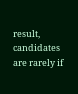result, candidates are rarely if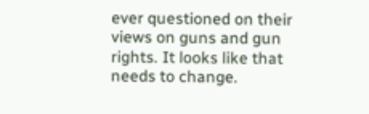ever questioned on their views on guns and gun rights. It looks like that needs to change.